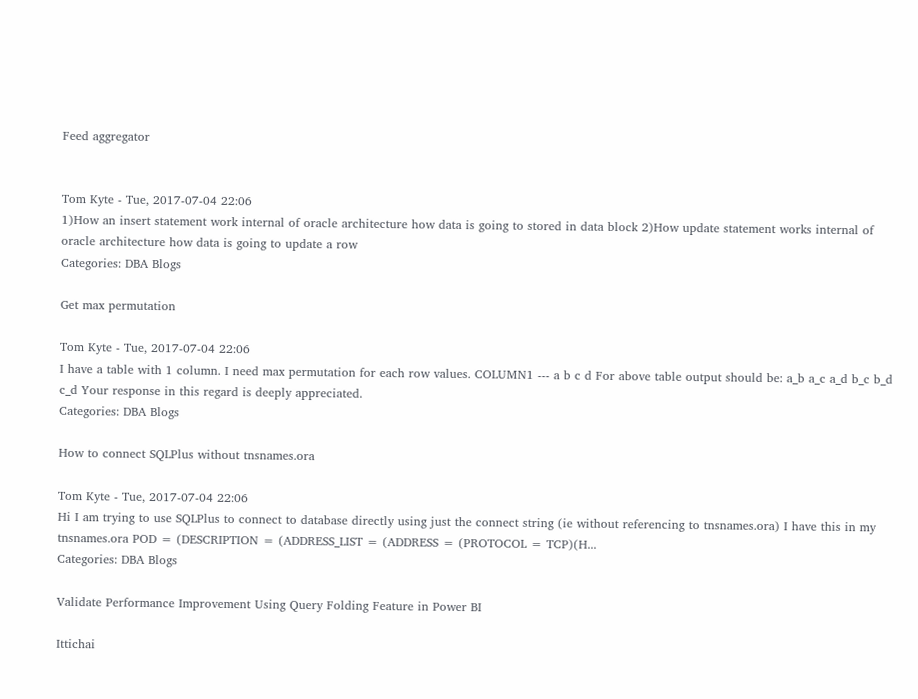Feed aggregator


Tom Kyte - Tue, 2017-07-04 22:06
1)How an insert statement work internal of oracle architecture how data is going to stored in data block 2)How update statement works internal of oracle architecture how data is going to update a row
Categories: DBA Blogs

Get max permutation

Tom Kyte - Tue, 2017-07-04 22:06
I have a table with 1 column. I need max permutation for each row values. COLUMN1 --- a b c d For above table output should be: a_b a_c a_d b_c b_d c_d Your response in this regard is deeply appreciated.
Categories: DBA Blogs

How to connect SQLPlus without tnsnames.ora

Tom Kyte - Tue, 2017-07-04 22:06
Hi I am trying to use SQLPlus to connect to database directly using just the connect string (ie without referencing to tnsnames.ora) I have this in my tnsnames.ora POD = (DESCRIPTION = (ADDRESS_LIST = (ADDRESS = (PROTOCOL = TCP)(H...
Categories: DBA Blogs

Validate Performance Improvement Using Query Folding Feature in Power BI

Ittichai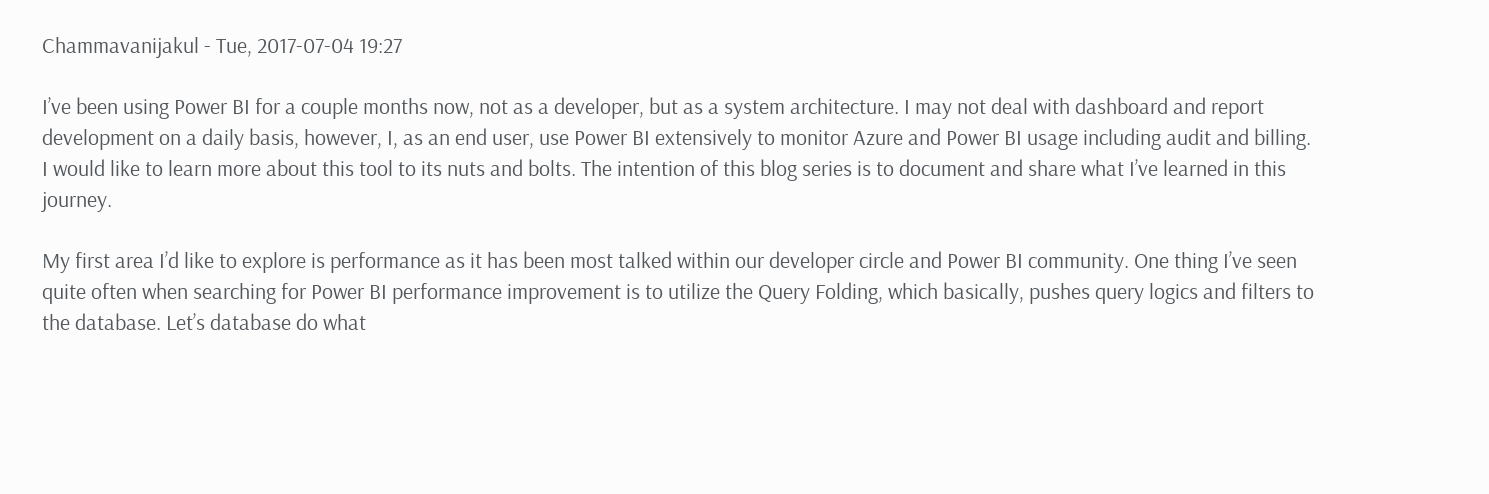Chammavanijakul - Tue, 2017-07-04 19:27

I’ve been using Power BI for a couple months now, not as a developer, but as a system architecture. I may not deal with dashboard and report development on a daily basis, however, I, as an end user, use Power BI extensively to monitor Azure and Power BI usage including audit and billing. I would like to learn more about this tool to its nuts and bolts. The intention of this blog series is to document and share what I’ve learned in this journey.

My first area I’d like to explore is performance as it has been most talked within our developer circle and Power BI community. One thing I’ve seen quite often when searching for Power BI performance improvement is to utilize the Query Folding, which basically, pushes query logics and filters to the database. Let’s database do what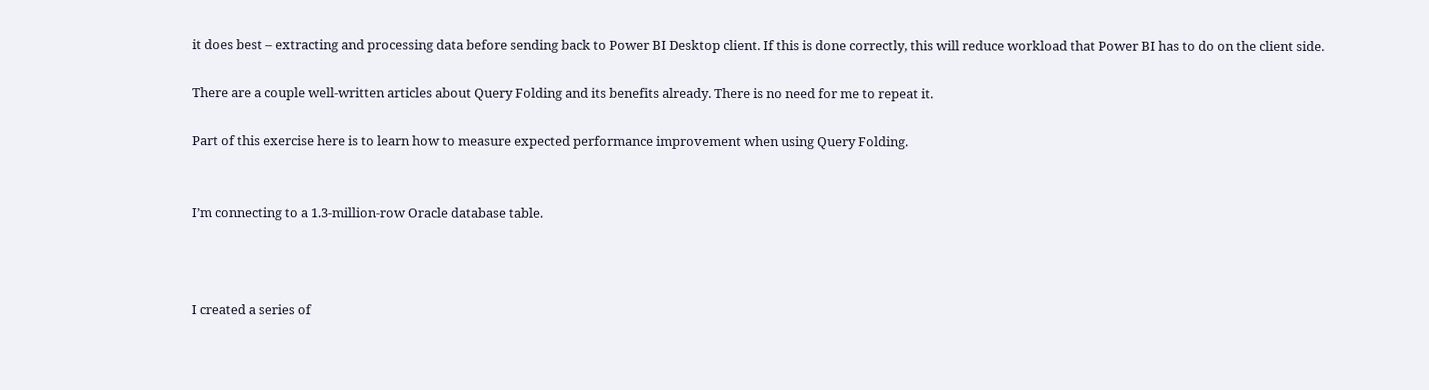it does best – extracting and processing data before sending back to Power BI Desktop client. If this is done correctly, this will reduce workload that Power BI has to do on the client side.

There are a couple well-written articles about Query Folding and its benefits already. There is no need for me to repeat it.

Part of this exercise here is to learn how to measure expected performance improvement when using Query Folding.


I’m connecting to a 1.3-million-row Oracle database table.



I created a series of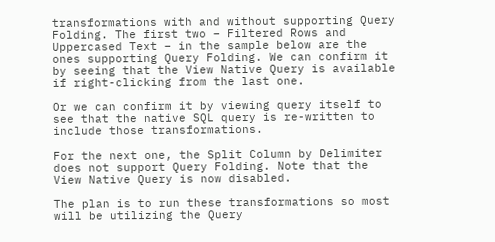transformations with and without supporting Query Folding. The first two – Filtered Rows and Uppercased Text – in the sample below are the ones supporting Query Folding. We can confirm it by seeing that the View Native Query is available if right-clicking from the last one.

Or we can confirm it by viewing query itself to see that the native SQL query is re-written to include those transformations.

For the next one, the Split Column by Delimiter does not support Query Folding. Note that the View Native Query is now disabled.

The plan is to run these transformations so most will be utilizing the Query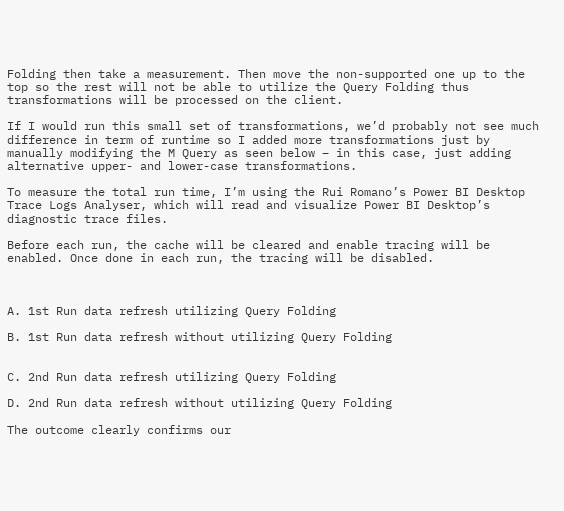Folding then take a measurement. Then move the non-supported one up to the top so the rest will not be able to utilize the Query Folding thus transformations will be processed on the client.

If I would run this small set of transformations, we’d probably not see much difference in term of runtime so I added more transformations just by manually modifying the M Query as seen below – in this case, just adding alternative upper- and lower-case transformations.

To measure the total run time, I’m using the Rui Romano’s Power BI Desktop Trace Logs Analyser, which will read and visualize Power BI Desktop’s diagnostic trace files.

Before each run, the cache will be cleared and enable tracing will be enabled. Once done in each run, the tracing will be disabled.



A. 1st Run data refresh utilizing Query Folding

B. 1st Run data refresh without utilizing Query Folding


C. 2nd Run data refresh utilizing Query Folding

D. 2nd Run data refresh without utilizing Query Folding

The outcome clearly confirms our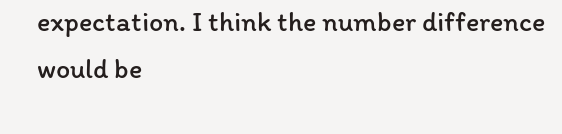expectation. I think the number difference would be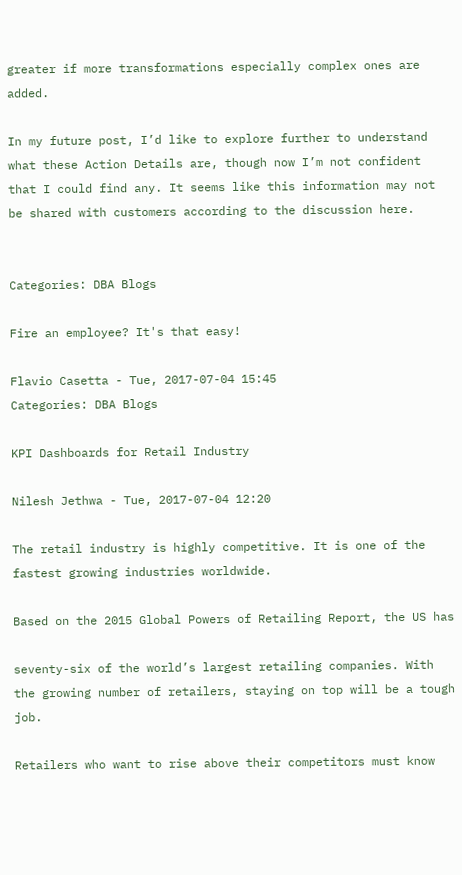greater if more transformations especially complex ones are added.

In my future post, I’d like to explore further to understand what these Action Details are, though now I’m not confident that I could find any. It seems like this information may not be shared with customers according to the discussion here.


Categories: DBA Blogs

Fire an employee? It's that easy!

Flavio Casetta - Tue, 2017-07-04 15:45
Categories: DBA Blogs

KPI Dashboards for Retail Industry

Nilesh Jethwa - Tue, 2017-07-04 12:20

The retail industry is highly competitive. It is one of the fastest growing industries worldwide.

Based on the 2015 Global Powers of Retailing Report, the US has

seventy-six of the world’s largest retailing companies. With the growing number of retailers, staying on top will be a tough job.

Retailers who want to rise above their competitors must know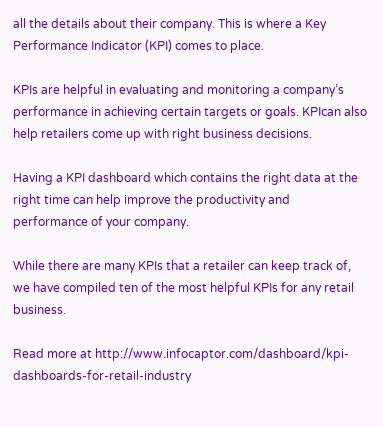all the details about their company. This is where a Key Performance Indicator (KPI) comes to place.

KPIs are helpful in evaluating and monitoring a company’s performance in achieving certain targets or goals. KPIcan also help retailers come up with right business decisions.

Having a KPI dashboard which contains the right data at the right time can help improve the productivity and performance of your company.

While there are many KPIs that a retailer can keep track of, we have compiled ten of the most helpful KPIs for any retail business.

Read more at http://www.infocaptor.com/dashboard/kpi-dashboards-for-retail-industry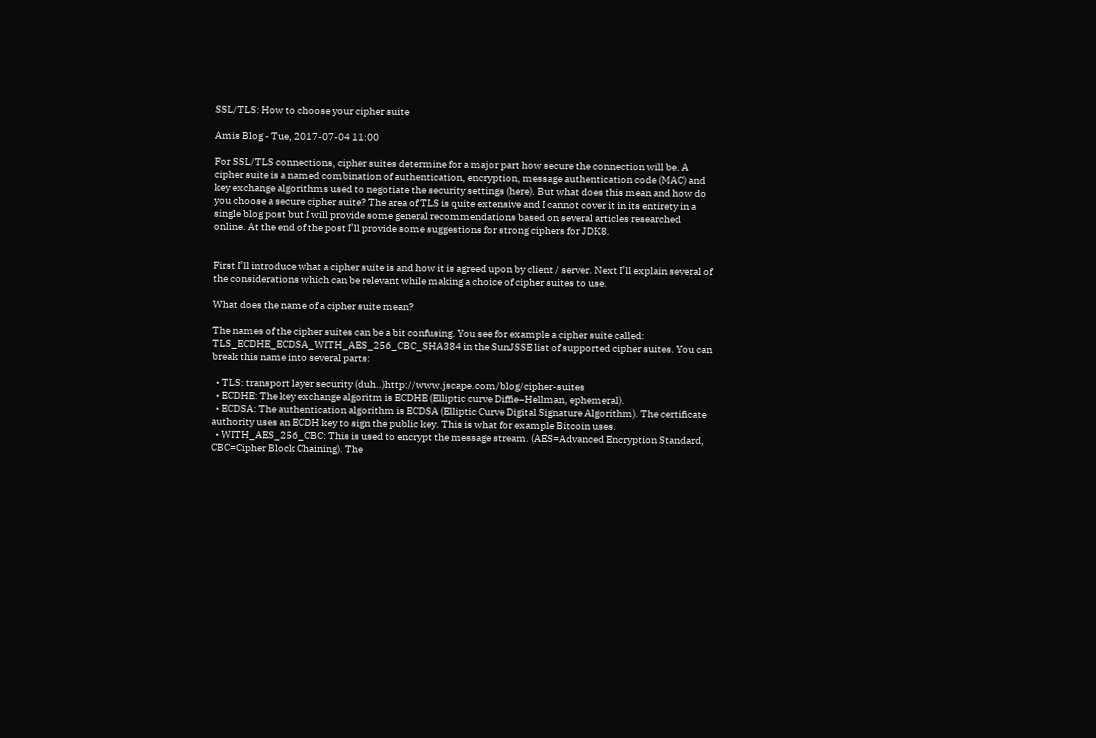SSL/TLS: How to choose your cipher suite

Amis Blog - Tue, 2017-07-04 11:00

For SSL/TLS connections, cipher suites determine for a major part how secure the connection will be. A cipher suite is a named combination of authentication, encryption, message authentication code (MAC) and key exchange algorithms used to negotiate the security settings (here). But what does this mean and how do you choose a secure cipher suite? The area of TLS is quite extensive and I cannot cover it in its entirety in a single blog post but I will provide some general recommendations based on several articles researched online. At the end of the post I’ll provide some suggestions for strong ciphers for JDK8.


First I’ll introduce what a cipher suite is and how it is agreed upon by client / server. Next I’ll explain several of the considerations which can be relevant while making a choice of cipher suites to use.

What does the name of a cipher suite mean?

The names of the cipher suites can be a bit confusing. You see for example a cipher suite called: TLS_ECDHE_ECDSA_WITH_AES_256_CBC_SHA384 in the SunJSSE list of supported cipher suites. You can break this name into several parts:

  • TLS: transport layer security (duh..)http://www.jscape.com/blog/cipher-suites
  • ECDHE: The key exchange algoritm is ECDHE (Elliptic curve Diffie–Hellman, ephemeral).
  • ECDSA: The authentication algorithm is ECDSA (Elliptic Curve Digital Signature Algorithm). The certificate authority uses an ECDH key to sign the public key. This is what for example Bitcoin uses.
  • WITH_AES_256_CBC: This is used to encrypt the message stream. (AES=Advanced Encryption Standard, CBC=Cipher Block Chaining). The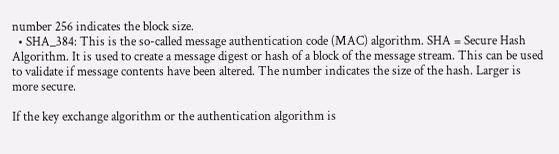number 256 indicates the block size.
  • SHA_384: This is the so-called message authentication code (MAC) algorithm. SHA = Secure Hash Algorithm. It is used to create a message digest or hash of a block of the message stream. This can be used to validate if message contents have been altered. The number indicates the size of the hash. Larger is more secure.

If the key exchange algorithm or the authentication algorithm is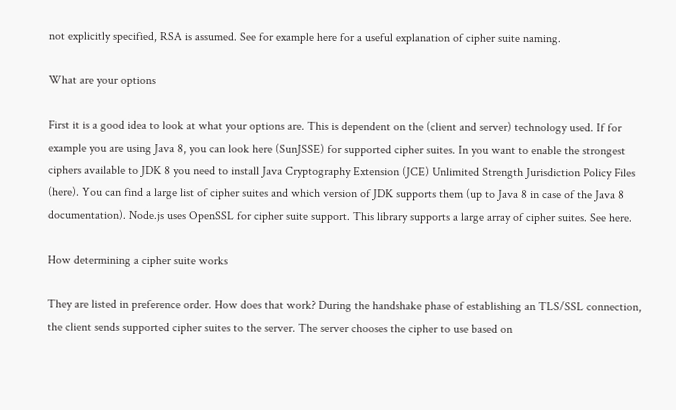not explicitly specified, RSA is assumed. See for example here for a useful explanation of cipher suite naming.

What are your options

First it is a good idea to look at what your options are. This is dependent on the (client and server) technology used. If for example you are using Java 8, you can look here (SunJSSE) for supported cipher suites. In you want to enable the strongest ciphers available to JDK 8 you need to install Java Cryptography Extension (JCE) Unlimited Strength Jurisdiction Policy Files (here). You can find a large list of cipher suites and which version of JDK supports them (up to Java 8 in case of the Java 8 documentation). Node.js uses OpenSSL for cipher suite support. This library supports a large array of cipher suites. See here.

How determining a cipher suite works

They are listed in preference order. How does that work? During the handshake phase of establishing an TLS/SSL connection, the client sends supported cipher suites to the server. The server chooses the cipher to use based on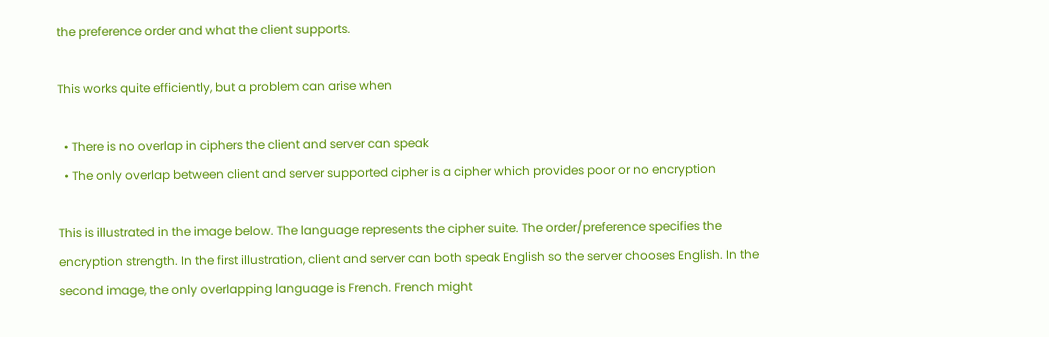the preference order and what the client supports.

This works quite efficiently, but a problem can arise when

  • There is no overlap in ciphers the client and server can speak
  • The only overlap between client and server supported cipher is a cipher which provides poor or no encryption

This is illustrated in the image below. The language represents the cipher suite. The order/preference specifies the encryption strength. In the first illustration, client and server can both speak English so the server chooses English. In the second image, the only overlapping language is French. French might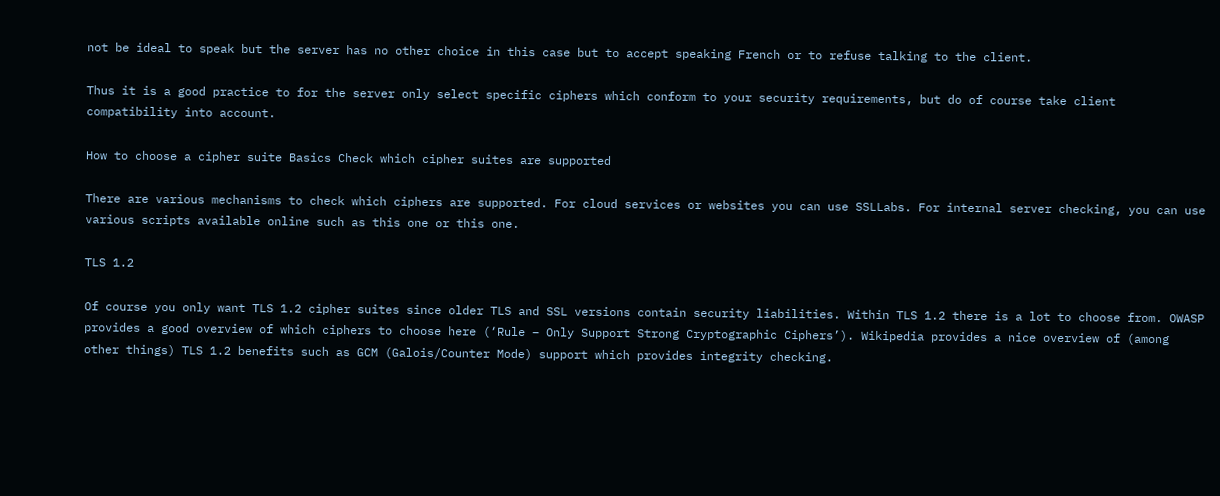not be ideal to speak but the server has no other choice in this case but to accept speaking French or to refuse talking to the client.

Thus it is a good practice to for the server only select specific ciphers which conform to your security requirements, but do of course take client compatibility into account.

How to choose a cipher suite Basics Check which cipher suites are supported

There are various mechanisms to check which ciphers are supported. For cloud services or websites you can use SSLLabs. For internal server checking, you can use various scripts available online such as this one or this one.

TLS 1.2

Of course you only want TLS 1.2 cipher suites since older TLS and SSL versions contain security liabilities. Within TLS 1.2 there is a lot to choose from. OWASP provides a good overview of which ciphers to choose here (‘Rule – Only Support Strong Cryptographic Ciphers’). Wikipedia provides a nice overview of (among other things) TLS 1.2 benefits such as GCM (Galois/Counter Mode) support which provides integrity checking.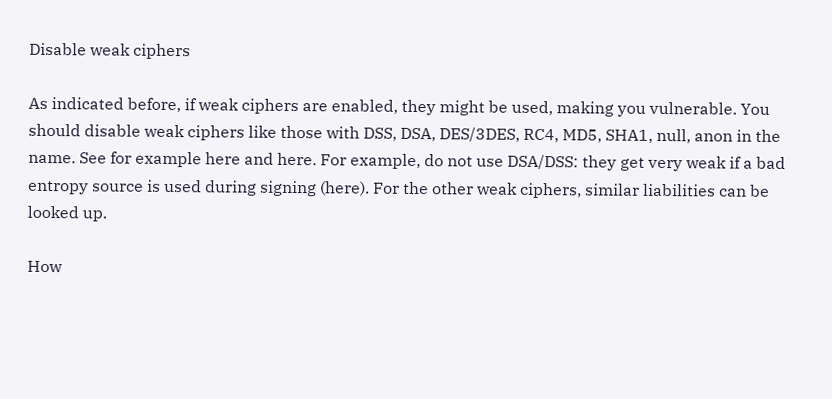Disable weak ciphers

As indicated before, if weak ciphers are enabled, they might be used, making you vulnerable. You should disable weak ciphers like those with DSS, DSA, DES/3DES, RC4, MD5, SHA1, null, anon in the name. See for example here and here. For example, do not use DSA/DSS: they get very weak if a bad entropy source is used during signing (here). For the other weak ciphers, similar liabilities can be looked up.

How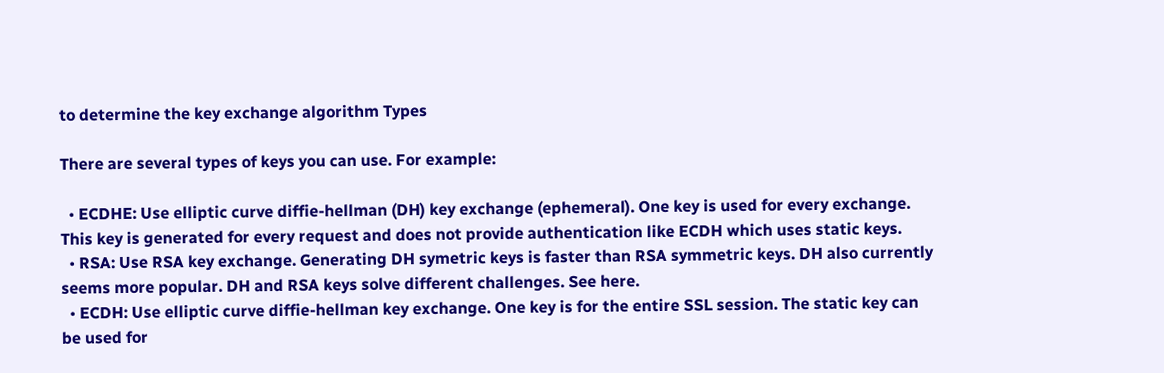to determine the key exchange algorithm Types

There are several types of keys you can use. For example:

  • ECDHE: Use elliptic curve diffie-hellman (DH) key exchange (ephemeral). One key is used for every exchange. This key is generated for every request and does not provide authentication like ECDH which uses static keys.
  • RSA: Use RSA key exchange. Generating DH symetric keys is faster than RSA symmetric keys. DH also currently seems more popular. DH and RSA keys solve different challenges. See here.
  • ECDH: Use elliptic curve diffie-hellman key exchange. One key is for the entire SSL session. The static key can be used for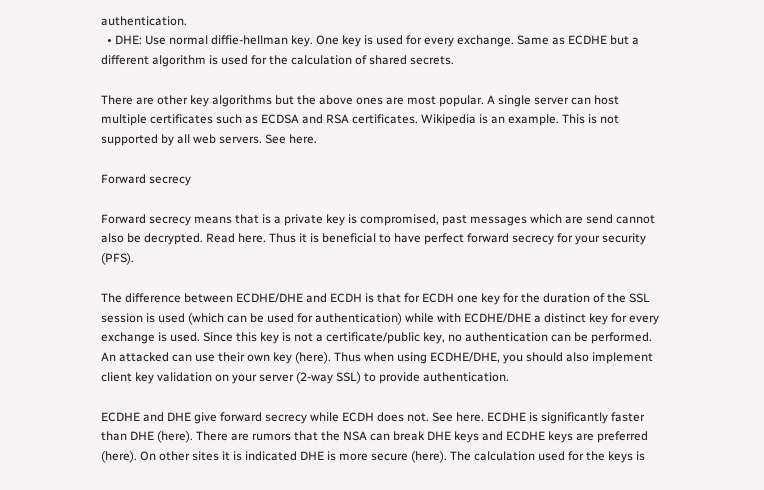authentication.
  • DHE: Use normal diffie-hellman key. One key is used for every exchange. Same as ECDHE but a different algorithm is used for the calculation of shared secrets.

There are other key algorithms but the above ones are most popular. A single server can host multiple certificates such as ECDSA and RSA certificates. Wikipedia is an example. This is not supported by all web servers. See here.

Forward secrecy

Forward secrecy means that is a private key is compromised, past messages which are send cannot also be decrypted. Read here. Thus it is beneficial to have perfect forward secrecy for your security (PFS).

The difference between ECDHE/DHE and ECDH is that for ECDH one key for the duration of the SSL session is used (which can be used for authentication) while with ECDHE/DHE a distinct key for every exchange is used. Since this key is not a certificate/public key, no authentication can be performed. An attacked can use their own key (here). Thus when using ECDHE/DHE, you should also implement client key validation on your server (2-way SSL) to provide authentication.

ECDHE and DHE give forward secrecy while ECDH does not. See here. ECDHE is significantly faster than DHE (here). There are rumors that the NSA can break DHE keys and ECDHE keys are preferred (here). On other sites it is indicated DHE is more secure (here). The calculation used for the keys is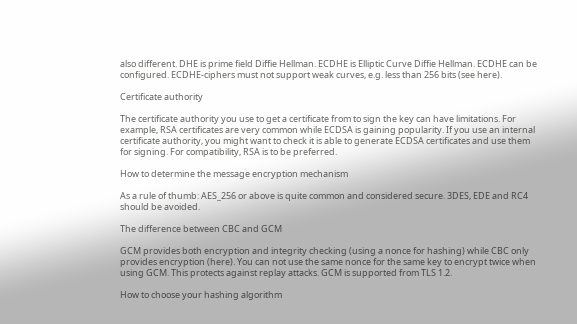also different. DHE is prime field Diffie Hellman. ECDHE is Elliptic Curve Diffie Hellman. ECDHE can be configured. ECDHE-ciphers must not support weak curves, e.g. less than 256 bits (see here).

Certificate authority

The certificate authority you use to get a certificate from to sign the key can have limitations. For example, RSA certificates are very common while ECDSA is gaining popularity. If you use an internal certificate authority, you might want to check it is able to generate ECDSA certificates and use them for signing. For compatibility, RSA is to be preferred.

How to determine the message encryption mechanism

As a rule of thumb: AES_256 or above is quite common and considered secure. 3DES, EDE and RC4 should be avoided.

The difference between CBC and GCM

GCM provides both encryption and integrity checking (using a nonce for hashing) while CBC only provides encryption (here). You can not use the same nonce for the same key to encrypt twice when using GCM. This protects against replay attacks. GCM is supported from TLS 1.2.

How to choose your hashing algorithm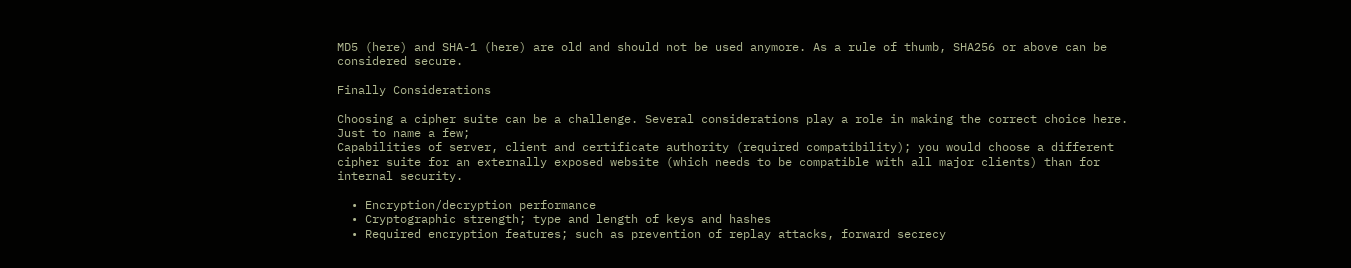MD5 (here) and SHA-1 (here) are old and should not be used anymore. As a rule of thumb, SHA256 or above can be considered secure.

Finally Considerations

Choosing a cipher suite can be a challenge. Several considerations play a role in making the correct choice here. Just to name a few;
Capabilities of server, client and certificate authority (required compatibility); you would choose a different cipher suite for an externally exposed website (which needs to be compatible with all major clients) than for internal security.

  • Encryption/decryption performance
  • Cryptographic strength; type and length of keys and hashes
  • Required encryption features; such as prevention of replay attacks, forward secrecy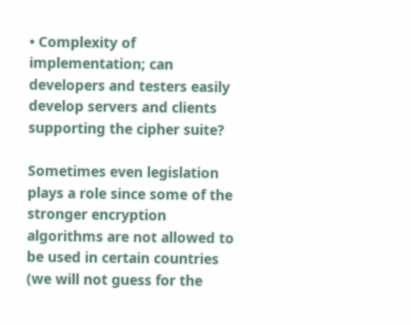• Complexity of implementation; can developers and testers easily develop servers and clients supporting the cipher suite?

Sometimes even legislation plays a role since some of the stronger encryption algorithms are not allowed to be used in certain countries (we will not guess for the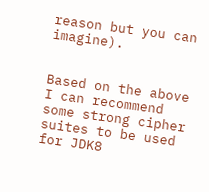reason but you can imagine).


Based on the above I can recommend some strong cipher suites to be used for JDK8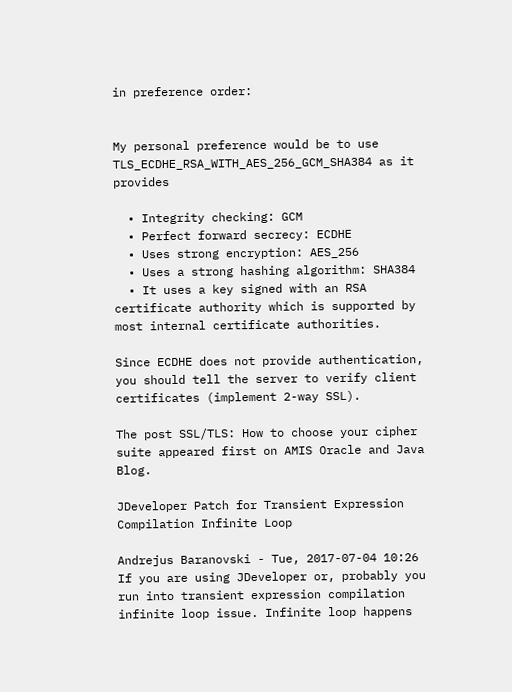in preference order:


My personal preference would be to use TLS_ECDHE_RSA_WITH_AES_256_GCM_SHA384 as it provides

  • Integrity checking: GCM
  • Perfect forward secrecy: ECDHE
  • Uses strong encryption: AES_256
  • Uses a strong hashing algorithm: SHA384
  • It uses a key signed with an RSA certificate authority which is supported by most internal certificate authorities.

Since ECDHE does not provide authentication, you should tell the server to verify client certificates (implement 2-way SSL).

The post SSL/TLS: How to choose your cipher suite appeared first on AMIS Oracle and Java Blog.

JDeveloper Patch for Transient Expression Compilation Infinite Loop

Andrejus Baranovski - Tue, 2017-07-04 10:26
If you are using JDeveloper or, probably you run into transient expression compilation infinite loop issue. Infinite loop happens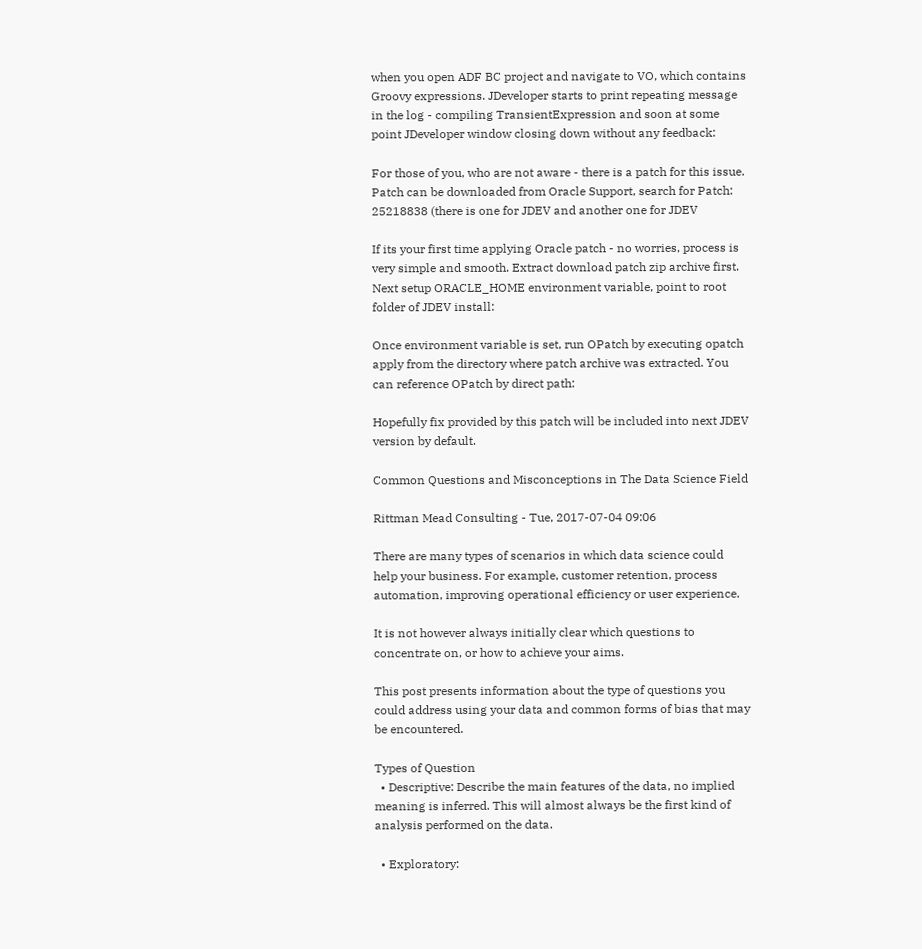when you open ADF BC project and navigate to VO, which contains Groovy expressions. JDeveloper starts to print repeating message in the log - compiling TransientExpression and soon at some point JDeveloper window closing down without any feedback:

For those of you, who are not aware - there is a patch for this issue. Patch can be downloaded from Oracle Support, search for Patch: 25218838 (there is one for JDEV and another one for JDEV

If its your first time applying Oracle patch - no worries, process is very simple and smooth. Extract download patch zip archive first. Next setup ORACLE_HOME environment variable, point to root folder of JDEV install:

Once environment variable is set, run OPatch by executing opatch apply from the directory where patch archive was extracted. You can reference OPatch by direct path:

Hopefully fix provided by this patch will be included into next JDEV version by default.

Common Questions and Misconceptions in The Data Science Field

Rittman Mead Consulting - Tue, 2017-07-04 09:06

There are many types of scenarios in which data science could help your business. For example, customer retention, process automation, improving operational efficiency or user experience.

It is not however always initially clear which questions to concentrate on, or how to achieve your aims.

This post presents information about the type of questions you could address using your data and common forms of bias that may be encountered.

Types of Question
  • Descriptive: Describe the main features of the data, no implied meaning is inferred. This will almost always be the first kind of analysis performed on the data.

  • Exploratory: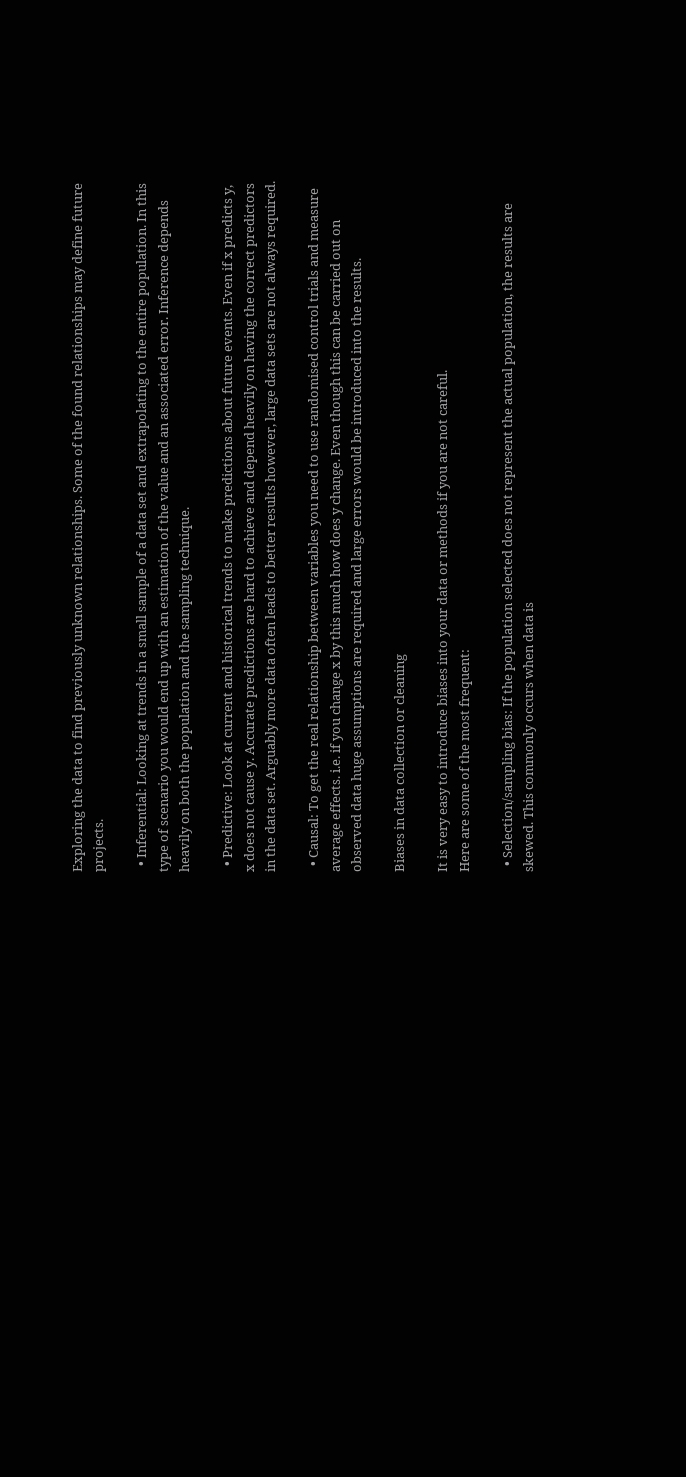Exploring the data to find previously unknown relationships. Some of the found relationships may define future projects.

  • Inferential: Looking at trends in a small sample of a data set and extrapolating to the entire population. In this type of scenario you would end up with an estimation of the value and an associated error. Inference depends heavily on both the population and the sampling technique.

  • Predictive: Look at current and historical trends to make predictions about future events. Even if x predicts y, x does not cause y. Accurate predictions are hard to achieve and depend heavily on having the correct predictors in the data set. Arguably more data often leads to better results however, large data sets are not always required.

  • Causal: To get the real relationship between variables you need to use randomised control trials and measure average effects. i.e. if you change x by this much how does y change. Even though this can be carried out on observed data huge assumptions are required and large errors would be introduced into the results.

Biases in data collection or cleaning

It is very easy to introduce biases into your data or methods if you are not careful.
Here are some of the most frequent:

  • Selection/sampling bias: If the population selected does not represent the actual population, the results are skewed. This commonly occurs when data is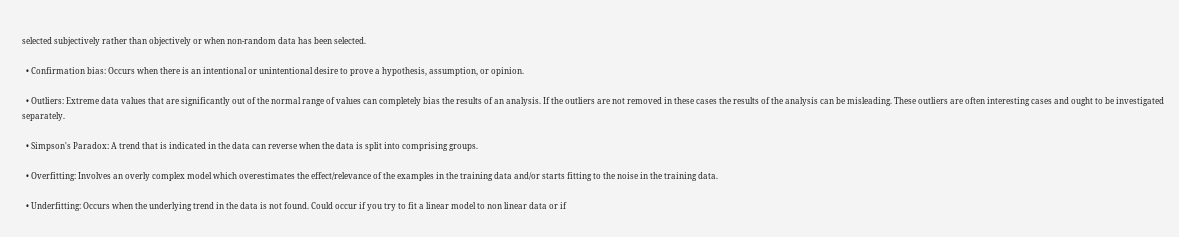selected subjectively rather than objectively or when non-random data has been selected.

  • Confirmation bias: Occurs when there is an intentional or unintentional desire to prove a hypothesis, assumption, or opinion.

  • Outliers: Extreme data values that are significantly out of the normal range of values can completely bias the results of an analysis. If the outliers are not removed in these cases the results of the analysis can be misleading. These outliers are often interesting cases and ought to be investigated separately.

  • Simpson's Paradox: A trend that is indicated in the data can reverse when the data is split into comprising groups.

  • Overfitting: Involves an overly complex model which overestimates the effect/relevance of the examples in the training data and/or starts fitting to the noise in the training data.

  • Underfitting: Occurs when the underlying trend in the data is not found. Could occur if you try to fit a linear model to non linear data or if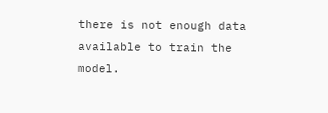there is not enough data available to train the model.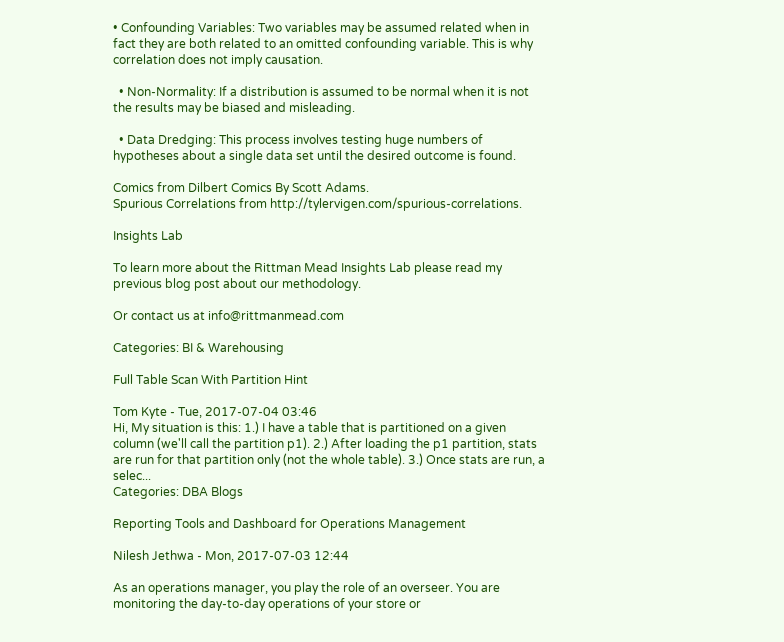• Confounding Variables: Two variables may be assumed related when in fact they are both related to an omitted confounding variable. This is why correlation does not imply causation.

  • Non-Normality: If a distribution is assumed to be normal when it is not the results may be biased and misleading.

  • Data Dredging: This process involves testing huge numbers of hypotheses about a single data set until the desired outcome is found.

Comics from Dilbert Comics By Scott Adams.
Spurious Correlations from http://tylervigen.com/spurious-correlations.

Insights Lab

To learn more about the Rittman Mead Insights Lab please read my previous blog post about our methodology.

Or contact us at info@rittmanmead.com

Categories: BI & Warehousing

Full Table Scan With Partition Hint

Tom Kyte - Tue, 2017-07-04 03:46
Hi, My situation is this: 1.) I have a table that is partitioned on a given column (we'll call the partition p1). 2.) After loading the p1 partition, stats are run for that partition only (not the whole table). 3.) Once stats are run, a selec...
Categories: DBA Blogs

Reporting Tools and Dashboard for Operations Management

Nilesh Jethwa - Mon, 2017-07-03 12:44

As an operations manager, you play the role of an overseer. You are monitoring the day-to-day operations of your store or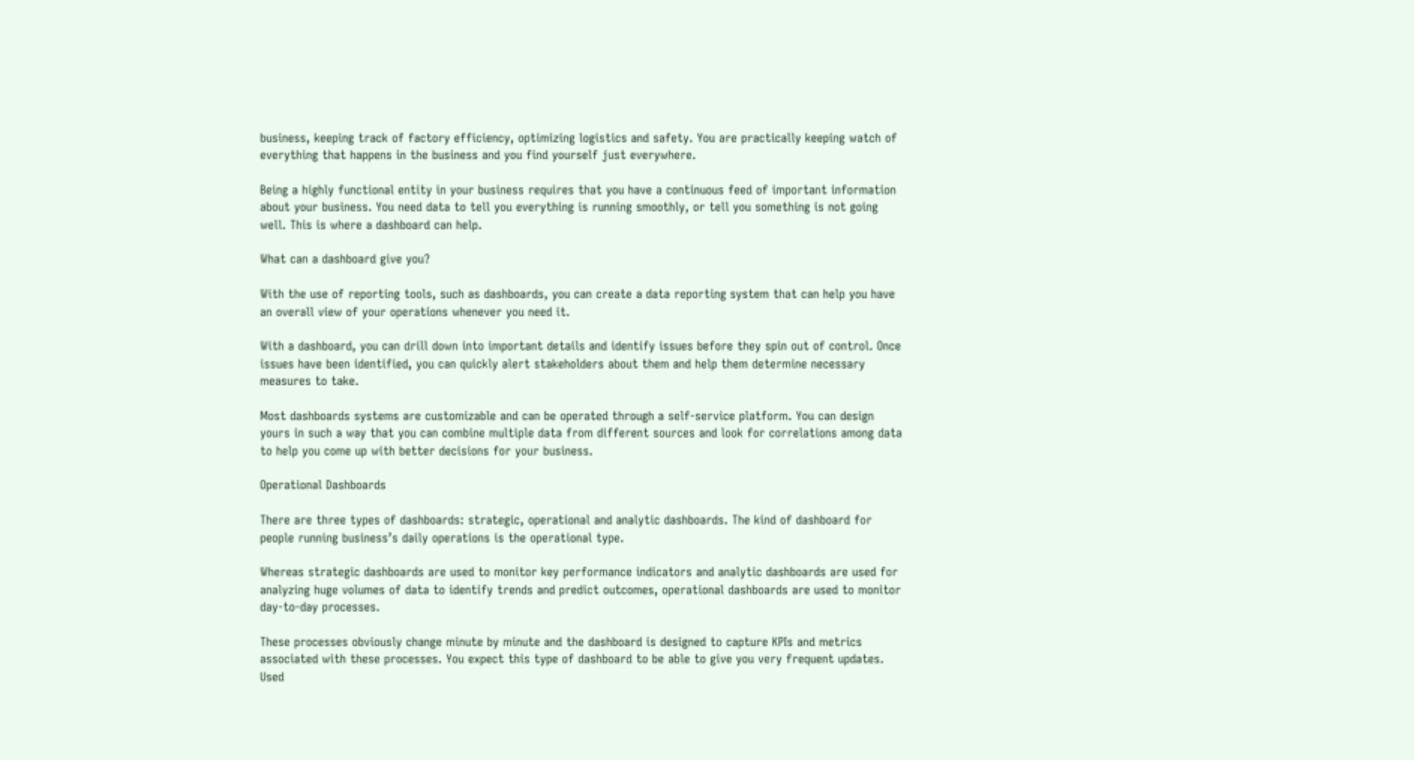business, keeping track of factory efficiency, optimizing logistics and safety. You are practically keeping watch of everything that happens in the business and you find yourself just everywhere.

Being a highly functional entity in your business requires that you have a continuous feed of important information about your business. You need data to tell you everything is running smoothly, or tell you something is not going well. This is where a dashboard can help.

What can a dashboard give you?

With the use of reporting tools, such as dashboards, you can create a data reporting system that can help you have an overall view of your operations whenever you need it.

With a dashboard, you can drill down into important details and identify issues before they spin out of control. Once issues have been identified, you can quickly alert stakeholders about them and help them determine necessary measures to take.

Most dashboards systems are customizable and can be operated through a self-service platform. You can design yours in such a way that you can combine multiple data from different sources and look for correlations among data to help you come up with better decisions for your business.

Operational Dashboards

There are three types of dashboards: strategic, operational and analytic dashboards. The kind of dashboard for people running business’s daily operations is the operational type.

Whereas strategic dashboards are used to monitor key performance indicators and analytic dashboards are used for analyzing huge volumes of data to identify trends and predict outcomes, operational dashboards are used to monitor day-to-day processes.

These processes obviously change minute by minute and the dashboard is designed to capture KPIs and metrics associated with these processes. You expect this type of dashboard to be able to give you very frequent updates. Used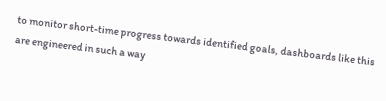to monitor short-time progress towards identified goals, dashboards like this are engineered in such a way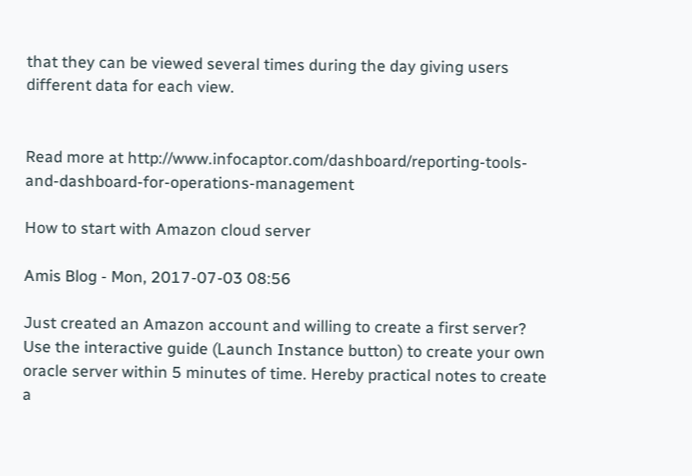that they can be viewed several times during the day giving users different data for each view.


Read more at http://www.infocaptor.com/dashboard/reporting-tools-and-dashboard-for-operations-management

How to start with Amazon cloud server

Amis Blog - Mon, 2017-07-03 08:56

Just created an Amazon account and willing to create a first server? Use the interactive guide (Launch Instance button) to create your own oracle server within 5 minutes of time. Hereby practical notes to create a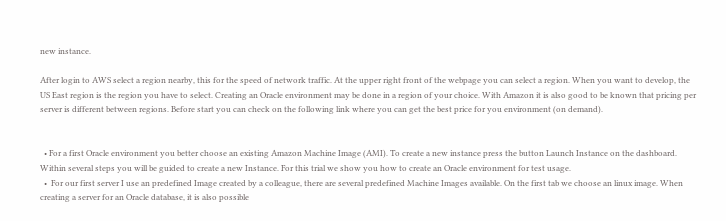new instance.

After login to AWS select a region nearby, this for the speed of network traffic. At the upper right front of the webpage you can select a region. When you want to develop, the US East region is the region you have to select. Creating an Oracle environment may be done in a region of your choice. With Amazon it is also good to be known that pricing per server is different between regions. Before start you can check on the following link where you can get the best price for you environment (on demand).


  • For a first Oracle environment you better choose an existing Amazon Machine Image (AMI). To create a new instance press the button Launch Instance on the dashboard. Within several steps you will be guided to create a new Instance. For this trial we show you how to create an Oracle environment for test usage.
  •  For our first server I use an predefined Image created by a colleague, there are several predefined Machine Images available. On the first tab we choose an linux image. When creating a server for an Oracle database, it is also possible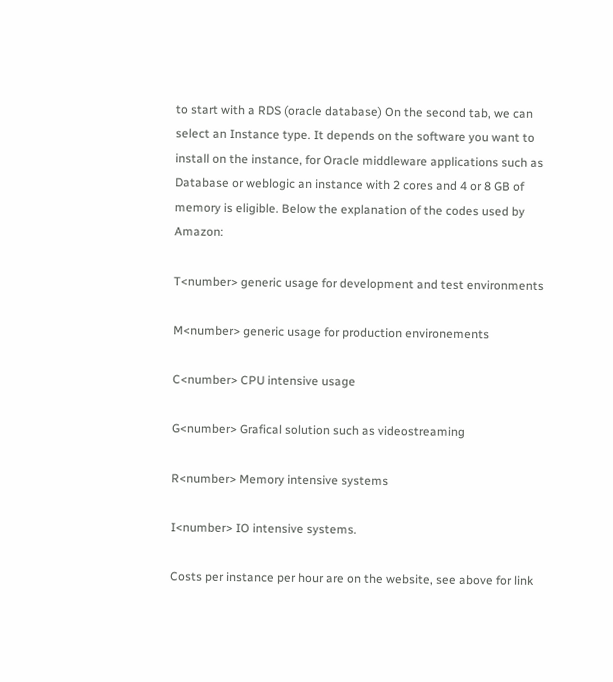to start with a RDS (oracle database) On the second tab, we can select an Instance type. It depends on the software you want to install on the instance, for Oracle middleware applications such as Database or weblogic an instance with 2 cores and 4 or 8 GB of memory is eligible. Below the explanation of the codes used by Amazon:

T<number> generic usage for development and test environments

M<number> generic usage for production environements

C<number> CPU intensive usage

G<number> Grafical solution such as videostreaming

R<number> Memory intensive systems

I<number> IO intensive systems.

Costs per instance per hour are on the website, see above for link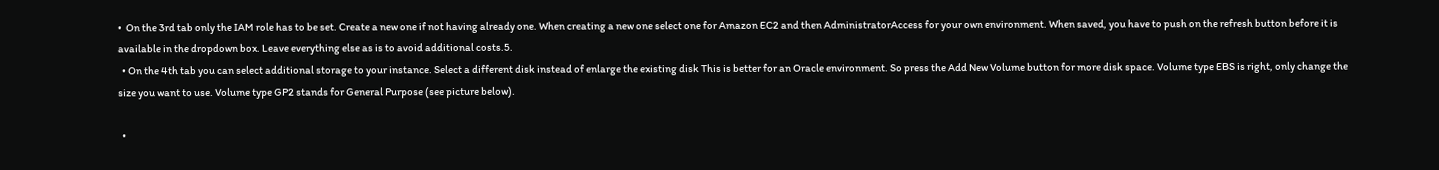•  On the 3rd tab only the IAM role has to be set. Create a new one if not having already one. When creating a new one select one for Amazon EC2 and then AdministratorAccess for your own environment. When saved, you have to push on the refresh button before it is available in the dropdown box. Leave everything else as is to avoid additional costs.5.
  • On the 4th tab you can select additional storage to your instance. Select a different disk instead of enlarge the existing disk This is better for an Oracle environment. So press the Add New Volume button for more disk space. Volume type EBS is right, only change the size you want to use. Volume type GP2 stands for General Purpose (see picture below).

  •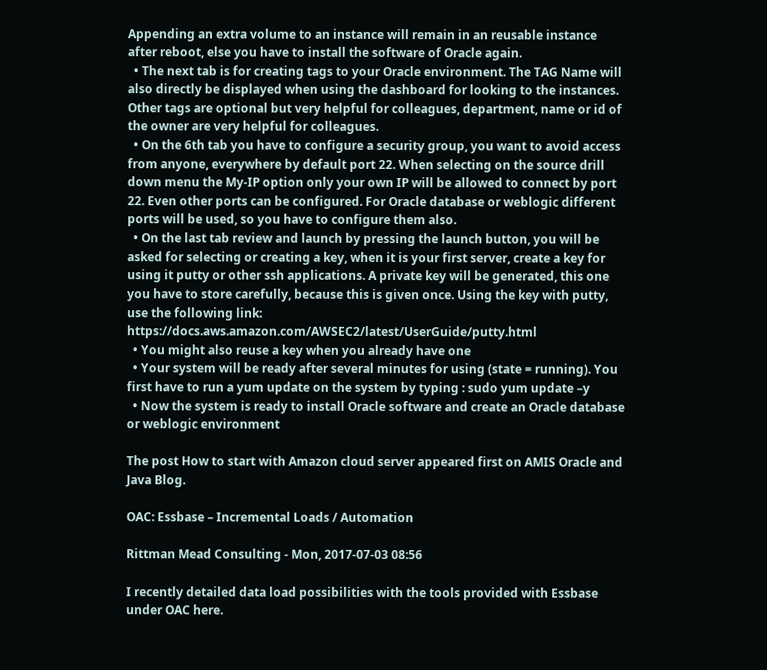Appending an extra volume to an instance will remain in an reusable instance after reboot, else you have to install the software of Oracle again.
  • The next tab is for creating tags to your Oracle environment. The TAG Name will also directly be displayed when using the dashboard for looking to the instances. Other tags are optional but very helpful for colleagues, department, name or id of the owner are very helpful for colleagues.
  • On the 6th tab you have to configure a security group, you want to avoid access from anyone, everywhere by default port 22. When selecting on the source drill down menu the My-IP option only your own IP will be allowed to connect by port 22. Even other ports can be configured. For Oracle database or weblogic different ports will be used, so you have to configure them also.
  • On the last tab review and launch by pressing the launch button, you will be asked for selecting or creating a key, when it is your first server, create a key for using it putty or other ssh applications. A private key will be generated, this one you have to store carefully, because this is given once. Using the key with putty, use the following link: https://docs.aws.amazon.com/AWSEC2/latest/UserGuide/putty.html
  • You might also reuse a key when you already have one
  • Your system will be ready after several minutes for using (state = running). You first have to run a yum update on the system by typing : sudo yum update –y
  • Now the system is ready to install Oracle software and create an Oracle database or weblogic environment

The post How to start with Amazon cloud server appeared first on AMIS Oracle and Java Blog.

OAC: Essbase – Incremental Loads / Automation

Rittman Mead Consulting - Mon, 2017-07-03 08:56

I recently detailed data load possibilities with the tools provided with Essbase under OAC here.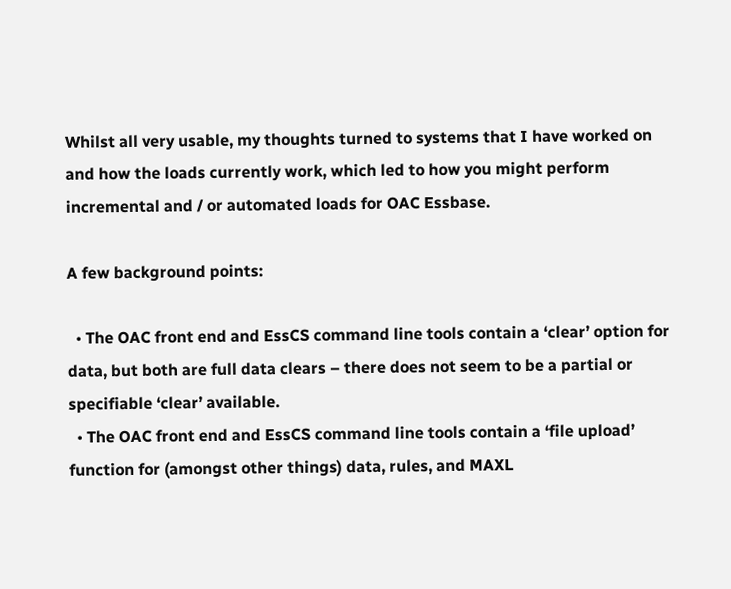Whilst all very usable, my thoughts turned to systems that I have worked on and how the loads currently work, which led to how you might perform incremental and / or automated loads for OAC Essbase.

A few background points:

  • The OAC front end and EssCS command line tools contain a ‘clear’ option for data, but both are full data clears – there does not seem to be a partial or specifiable ‘clear’ available.
  • The OAC front end and EssCS command line tools contain a ‘file upload’ function for (amongst other things) data, rules, and MAXL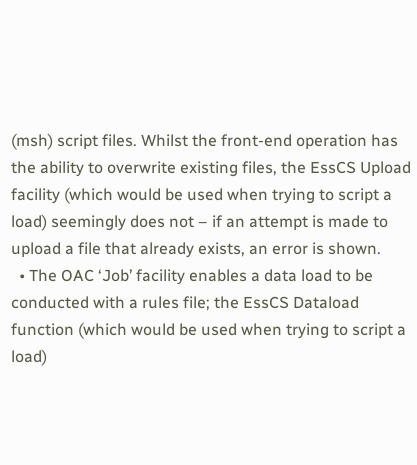(msh) script files. Whilst the front-end operation has the ability to overwrite existing files, the EssCS Upload facility (which would be used when trying to script a load) seemingly does not – if an attempt is made to upload a file that already exists, an error is shown.
  • The OAC ‘Job’ facility enables a data load to be conducted with a rules file; the EssCS Dataload function (which would be used when trying to script a load)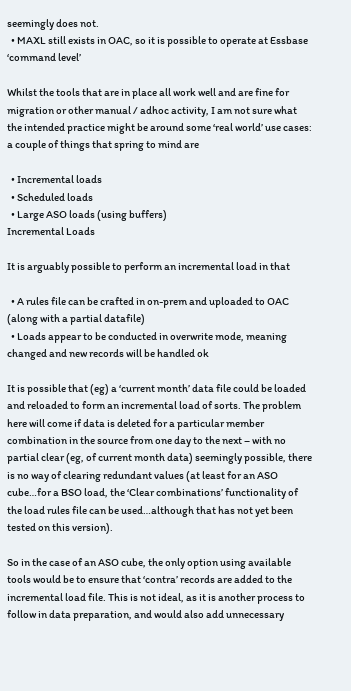seemingly does not.
  • MAXL still exists in OAC, so it is possible to operate at Essbase ‘command level’

Whilst the tools that are in place all work well and are fine for migration or other manual / adhoc activity, I am not sure what the intended practice might be around some ‘real world’ use cases: a couple of things that spring to mind are

  • Incremental loads
  • Scheduled loads
  • Large ASO loads (using buffers)
Incremental Loads

It is arguably possible to perform an incremental load in that

  • A rules file can be crafted in on-prem and uploaded to OAC (along with a partial datafile)
  • Loads appear to be conducted in overwrite mode, meaning changed and new records will be handled ok

It is possible that (eg) a ‘current month’ data file could be loaded and reloaded to form an incremental load of sorts. The problem here will come if data is deleted for a particular member combination in the source from one day to the next – with no partial clear (eg, of current month data) seemingly possible, there is no way of clearing redundant values (at least for an ASO cube…for a BSO load, the ‘Clear combinations’ functionality of the load rules file can be used…although that has not yet been tested on this version).

So in the case of an ASO cube, the only option using available tools would be to ensure that ‘contra’ records are added to the incremental load file. This is not ideal, as it is another process to follow in data preparation, and would also add unnecessary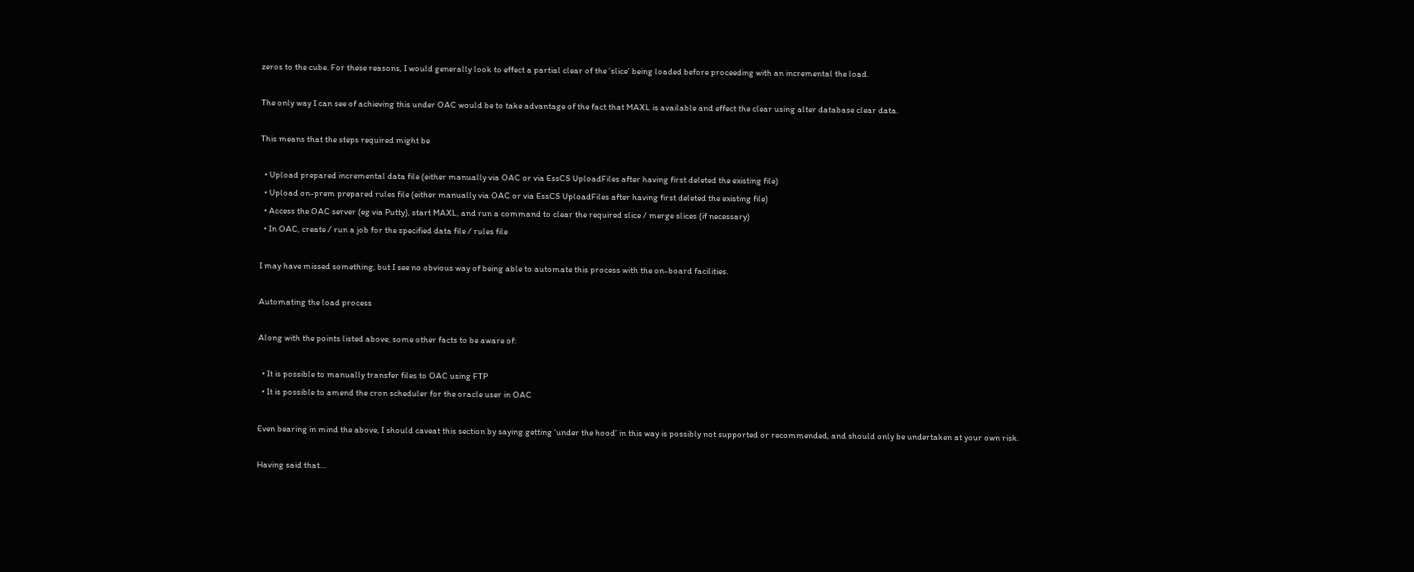zeros to the cube. For these reasons, I would generally look to effect a partial clear of the ‘slice’ being loaded before proceeding with an incremental the load.

The only way I can see of achieving this under OAC would be to take advantage of the fact that MAXL is available and effect the clear using alter database clear data.

This means that the steps required might be

  • Upload prepared incremental data file (either manually via OAC or via EssCS UploadFiles after having first deleted the existing file)
  • Upload on-prem prepared rules file (either manually via OAC or via EssCS UploadFiles after having first deleted the existing file)
  • Access the OAC server (eg via Putty), start MAXL, and run a command to clear the required slice / merge slices (if necessary)
  • In OAC, create / run a job for the specified data file / rules file

I may have missed something, but I see no obvious way of being able to automate this process with the on-board facilities.

Automating the load process

Along with the points listed above, some other facts to be aware of:

  • It is possible to manually transfer files to OAC using FTP
  • It is possible to amend the cron scheduler for the oracle user in OAC

Even bearing in mind the above, I should caveat this section by saying getting ‘under the hood’ in this way is possibly not supported or recommended, and should only be undertaken at your own risk.

Having said that…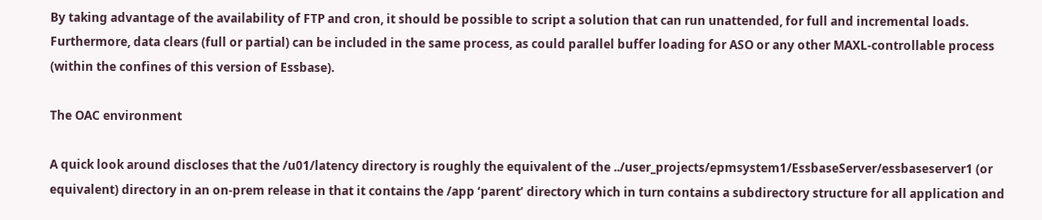By taking advantage of the availability of FTP and cron, it should be possible to script a solution that can run unattended, for full and incremental loads. Furthermore, data clears (full or partial) can be included in the same process, as could parallel buffer loading for ASO or any other MAXL-controllable process (within the confines of this version of Essbase).

The OAC environment

A quick look around discloses that the /u01/latency directory is roughly the equivalent of the ../user_projects/epmsystem1/EssbaseServer/essbaseserver1 (or equivalent) directory in an on-prem release in that it contains the /app ‘parent’ directory which in turn contains a subdirectory structure for all application and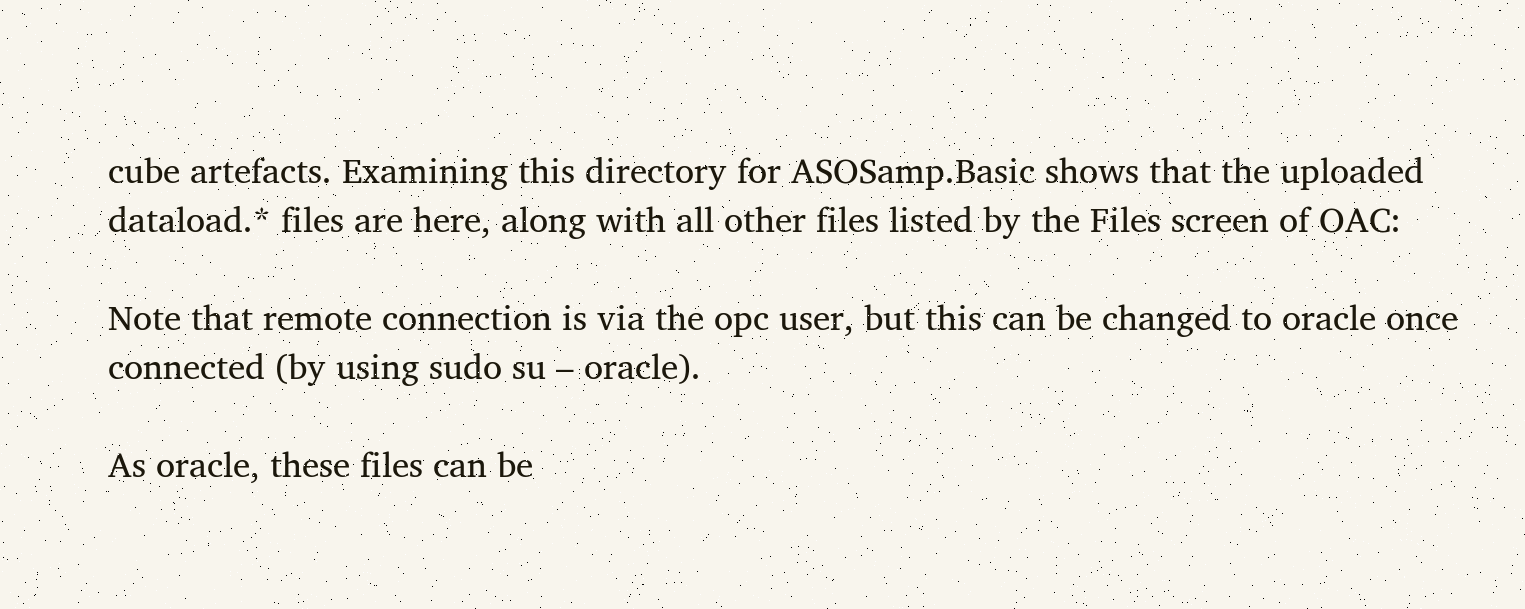cube artefacts. Examining this directory for ASOSamp.Basic shows that the uploaded dataload.* files are here, along with all other files listed by the Files screen of OAC:

Note that remote connection is via the opc user, but this can be changed to oracle once connected (by using sudo su – oracle).

As oracle, these files can be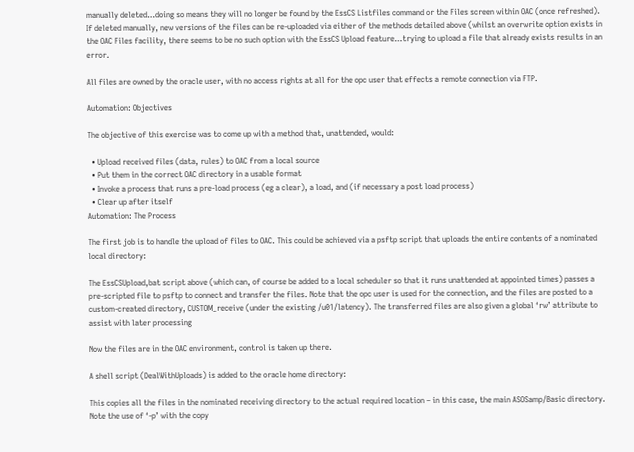manually deleted…doing so means they will no longer be found by the EssCS Listfiles command or the Files screen within OAC (once refreshed). If deleted manually, new versions of the files can be re-uploaded via either of the methods detailed above (whilst an overwrite option exists in the OAC Files facility, there seems to be no such option with the EssCS Upload feature…trying to upload a file that already exists results in an error.

All files are owned by the oracle user, with no access rights at all for the opc user that effects a remote connection via FTP.

Automation: Objectives

The objective of this exercise was to come up with a method that, unattended, would:

  • Upload received files (data, rules) to OAC from a local source
  • Put them in the correct OAC directory in a usable format
  • Invoke a process that runs a pre-load process (eg a clear), a load, and (if necessary a post load process)
  • Clear up after itself
Automation: The Process

The first job is to handle the upload of files to OAC. This could be achieved via a psftp script that uploads the entire contents of a nominated local directory:

The EssCSUpload,bat script above (which can, of course be added to a local scheduler so that it runs unattended at appointed times) passes a pre-scripted file to psftp to connect and transfer the files. Note that the opc user is used for the connection, and the files are posted to a custom-created directory, CUSTOM_receive (under the existing /u01/latency). The transferred files are also given a global ‘rw’ attribute to assist with later processing

Now the files are in the OAC environment, control is taken up there.

A shell script (DealWithUploads) is added to the oracle home directory:

This copies all the files in the nominated receiving directory to the actual required location – in this case, the main ASOSamp/Basic directory. Note the use of ‘-p’ with the copy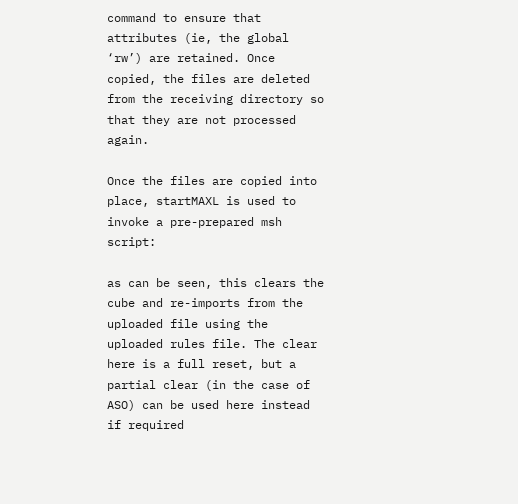command to ensure that attributes (ie, the global ‘rw’) are retained. Once copied, the files are deleted from the receiving directory so that they are not processed again.

Once the files are copied into place, startMAXL is used to invoke a pre-prepared msh script:

as can be seen, this clears the cube and re-imports from the uploaded file using the uploaded rules file. The clear here is a full reset, but a partial clear (in the case of ASO) can be used here instead if required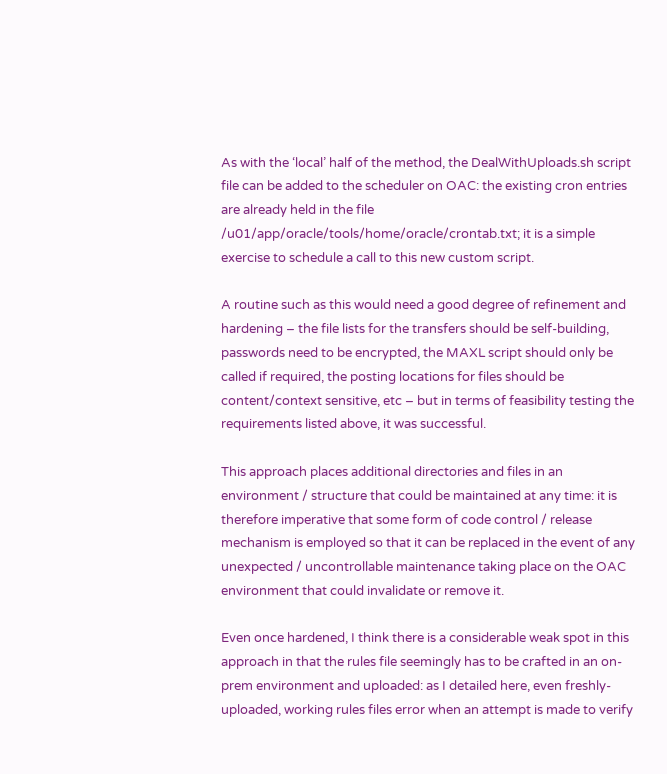As with the ‘local’ half of the method, the DealWithUploads.sh script file can be added to the scheduler on OAC: the existing cron entries are already held in the file /u01/app/oracle/tools/home/oracle/crontab.txt; it is a simple exercise to schedule a call to this new custom script.

A routine such as this would need a good degree of refinement and hardening – the file lists for the transfers should be self-building, passwords need to be encrypted, the MAXL script should only be called if required, the posting locations for files should be content/context sensitive, etc – but in terms of feasibility testing the requirements listed above, it was successful.

This approach places additional directories and files in an environment / structure that could be maintained at any time: it is therefore imperative that some form of code control / release mechanism is employed so that it can be replaced in the event of any unexpected / uncontrollable maintenance taking place on the OAC environment that could invalidate or remove it.

Even once hardened, I think there is a considerable weak spot in this approach in that the rules file seemingly has to be crafted in an on-prem environment and uploaded: as I detailed here, even freshly-uploaded, working rules files error when an attempt is made to verify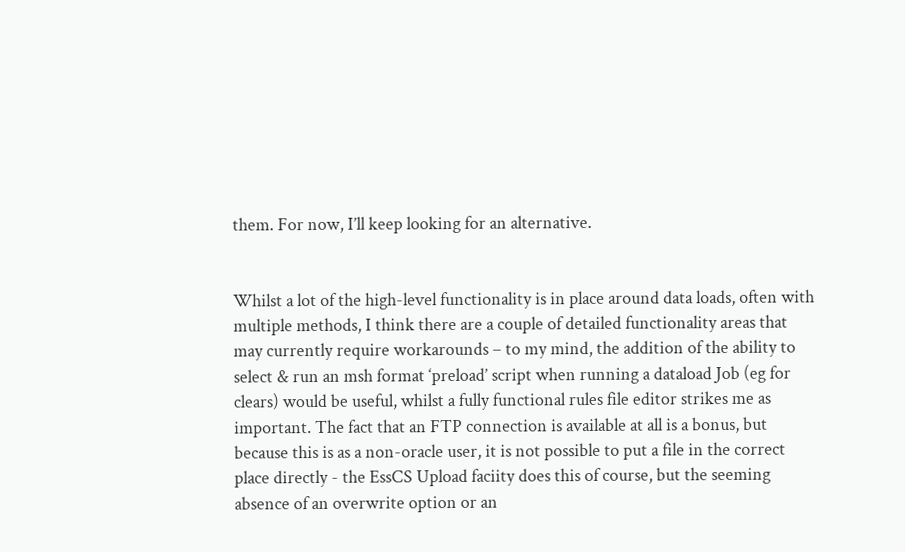them. For now, I’ll keep looking for an alternative.


Whilst a lot of the high-level functionality is in place around data loads, often with multiple methods, I think there are a couple of detailed functionality areas that may currently require workarounds – to my mind, the addition of the ability to select & run an msh format ‘preload’ script when running a dataload Job (eg for clears) would be useful, whilst a fully functional rules file editor strikes me as important. The fact that an FTP connection is available at all is a bonus, but because this is as a non-oracle user, it is not possible to put a file in the correct place directly - the EssCS Upload faciity does this of course, but the seeming absence of an overwrite option or an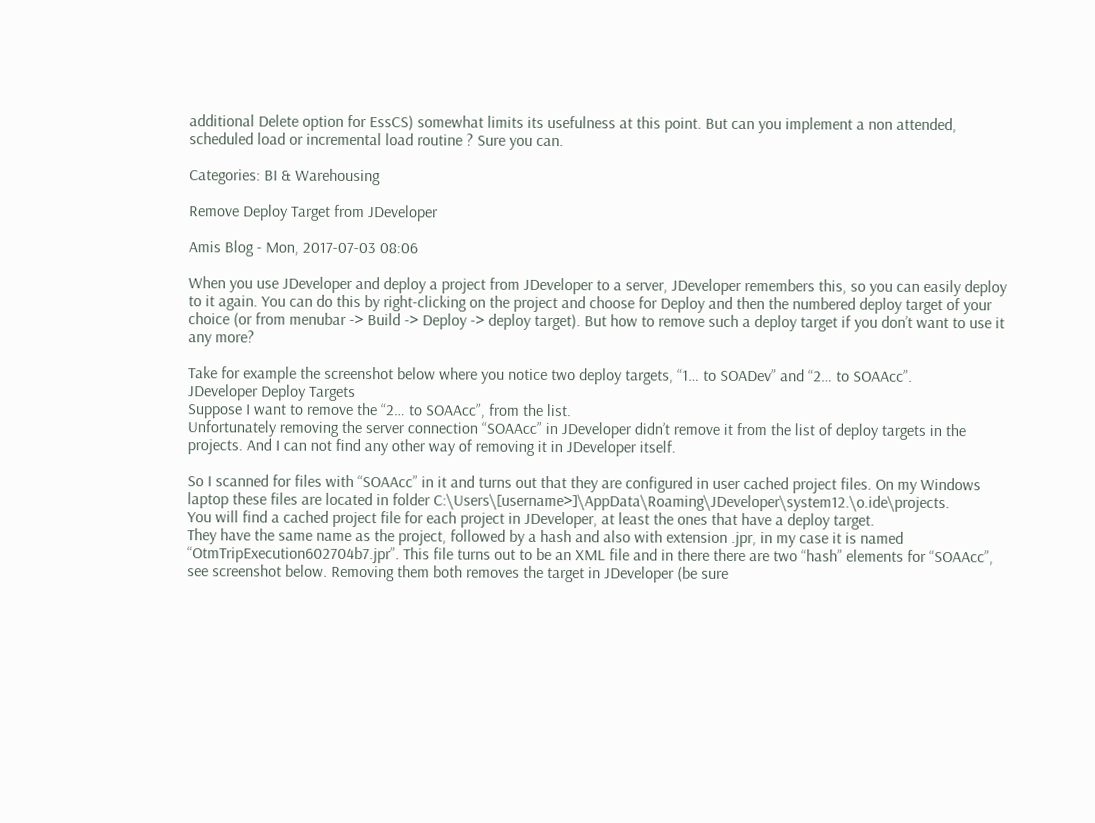additional Delete option for EssCS) somewhat limits its usefulness at this point. But can you implement a non attended, scheduled load or incremental load routine ? Sure you can.

Categories: BI & Warehousing

Remove Deploy Target from JDeveloper

Amis Blog - Mon, 2017-07-03 08:06

When you use JDeveloper and deploy a project from JDeveloper to a server, JDeveloper remembers this, so you can easily deploy to it again. You can do this by right-clicking on the project and choose for Deploy and then the numbered deploy target of your choice (or from menubar -> Build -> Deploy -> deploy target). But how to remove such a deploy target if you don’t want to use it any more?

Take for example the screenshot below where you notice two deploy targets, “1… to SOADev” and “2… to SOAAcc”.
JDeveloper Deploy Targets
Suppose I want to remove the “2… to SOAAcc”, from the list.
Unfortunately removing the server connection “SOAAcc” in JDeveloper didn’t remove it from the list of deploy targets in the projects. And I can not find any other way of removing it in JDeveloper itself.

So I scanned for files with “SOAAcc” in it and turns out that they are configured in user cached project files. On my Windows laptop these files are located in folder C:\Users\[username>]\AppData\Roaming\JDeveloper\system12.\o.ide\projects.
You will find a cached project file for each project in JDeveloper, at least the ones that have a deploy target.
They have the same name as the project, followed by a hash and also with extension .jpr, in my case it is named “OtmTripExecution602704b7.jpr”. This file turns out to be an XML file and in there there are two “hash” elements for “SOAAcc”, see screenshot below. Removing them both removes the target in JDeveloper (be sure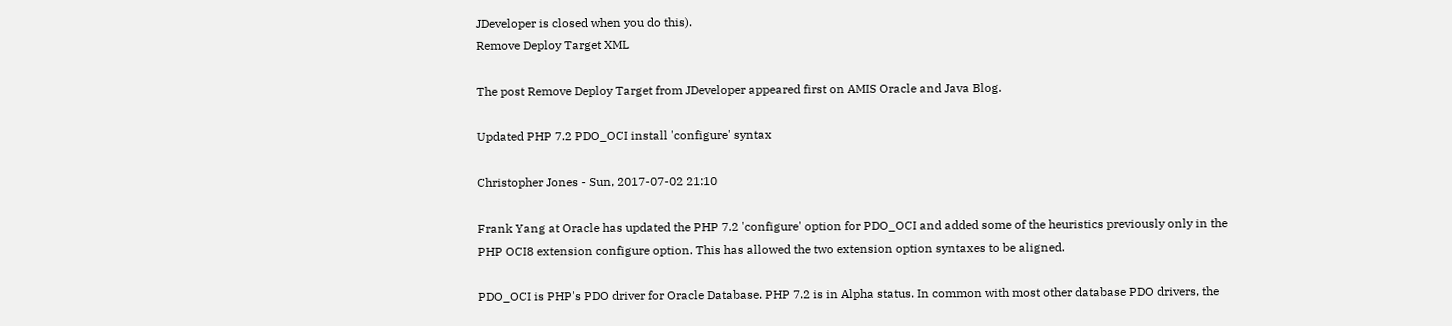JDeveloper is closed when you do this).
Remove Deploy Target XML

The post Remove Deploy Target from JDeveloper appeared first on AMIS Oracle and Java Blog.

Updated PHP 7.2 PDO_OCI install 'configure' syntax

Christopher Jones - Sun, 2017-07-02 21:10

Frank Yang at Oracle has updated the PHP 7.2 'configure' option for PDO_OCI and added some of the heuristics previously only in the PHP OCI8 extension configure option. This has allowed the two extension option syntaxes to be aligned.

PDO_OCI is PHP's PDO driver for Oracle Database. PHP 7.2 is in Alpha status. In common with most other database PDO drivers, the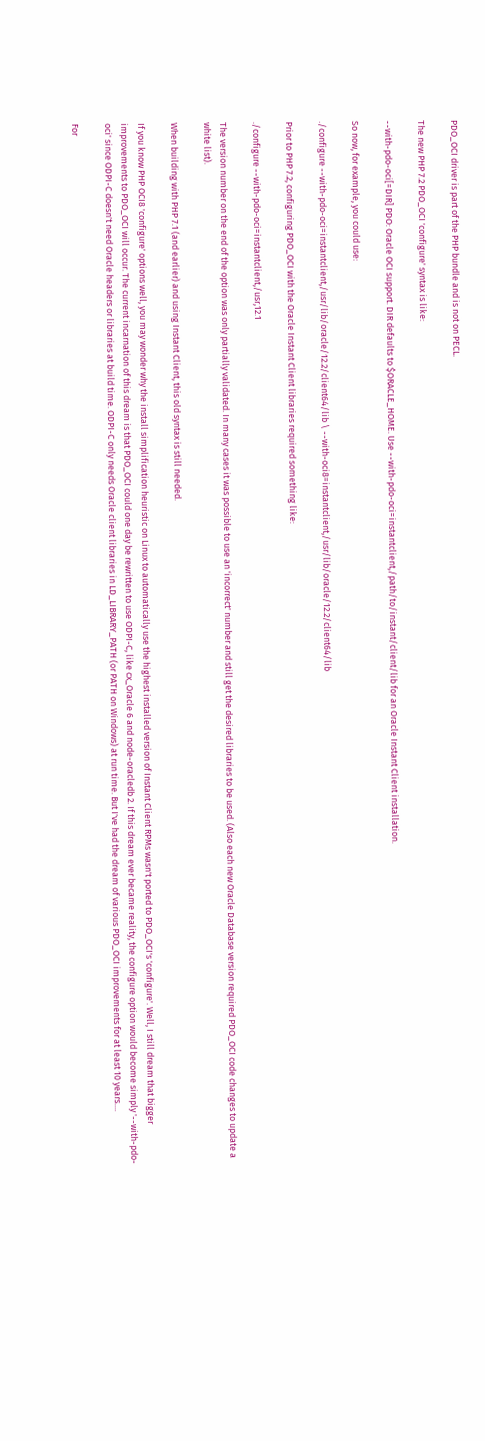PDO_OCI driver is part of the PHP bundle and is not on PECL.

The new PHP 7.2 PDO_OCI 'configure' syntax is like:

--with-pdo-oci[=DIR] PDO: Oracle OCI support. DIR defaults to $ORACLE_HOME. Use --with-pdo-oci=instantclient,/path/to/instant/client/lib for an Oracle Instant Client installation.

So now, for example, you could use:

./configure --with-pdo-oci=instantclient,/usr/lib/oracle/12.2/client64/lib \ --with-oci8=instantclient,/usr/lib/oracle/12.2/client64/lib

Prior to PHP 7.2, configuring PDO_OCI with the Oracle Instant Client libraries required something like:

./configure --with-pdo-oci=instantclient,/usr,12.1

The version number on the end of the option was only partially validated. In many cases it was possible to use an 'incorrect' number and still get the desired libraries to be used. (Also each new Oracle Database version required PDO_OCI code changes to update a white list).

When building with PHP 7.1 (and earlier) and using Instant Client, this old syntax is still needed.

If you know PHP OCI8 'configure' options well, you may wonder why the install simplification heuristic on Linux to automatically use the highest installed version of Instant Client RPMs wasn't ported to PDO_OCI's 'configure'. Well, I still dream that bigger improvements to PDO_OCI will occur. The current incarnation of this dream is that PDO_OCI could one day be rewritten to use ODPI-C, like cx_Oracle 6 and node-oracledb 2. If this dream ever became reality, the configure option would become simply '--with-pdo-oci' since ODPI-C doesn't need Oracle headers or libraries at build time. ODPI-C only needs Oracle client libraries in LD_LIBRARY_PATH (or PATH on Windows) at run time. But I've had the dream of various PDO_OCI improvements for at least 10 years....

For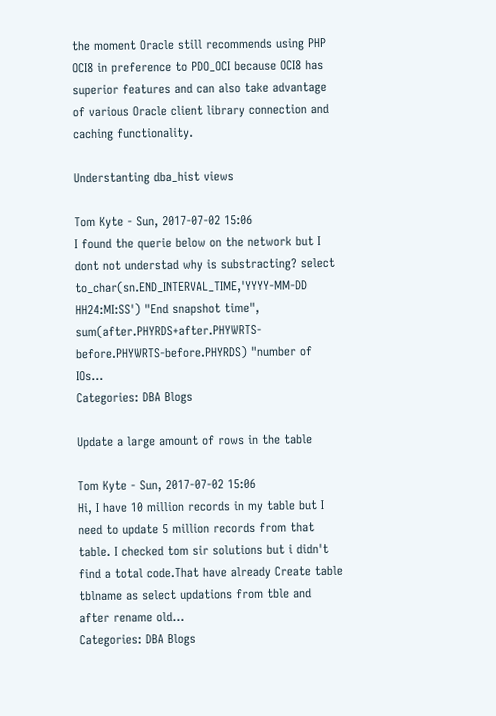the moment Oracle still recommends using PHP OCI8 in preference to PDO_OCI because OCI8 has superior features and can also take advantage of various Oracle client library connection and caching functionality.

Understanting dba_hist views

Tom Kyte - Sun, 2017-07-02 15:06
I found the querie below on the network but I dont not understad why is substracting? select to_char(sn.END_INTERVAL_TIME,'YYYY-MM-DD HH24:MI:SS') "End snapshot time", sum(after.PHYRDS+after.PHYWRTS-before.PHYWRTS-before.PHYRDS) "number of IOs...
Categories: DBA Blogs

Update a large amount of rows in the table

Tom Kyte - Sun, 2017-07-02 15:06
Hi, I have 10 million records in my table but I need to update 5 million records from that table. I checked tom sir solutions but i didn't find a total code.That have already Create table tblname as select updations from tble and after rename old...
Categories: DBA Blogs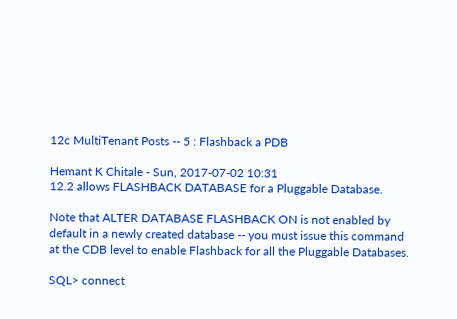12c MultiTenant Posts -- 5 : Flashback a PDB

Hemant K Chitale - Sun, 2017-07-02 10:31
12.2 allows FLASHBACK DATABASE for a Pluggable Database.

Note that ALTER DATABASE FLASHBACK ON is not enabled by default in a newly created database -- you must issue this command at the CDB level to enable Flashback for all the Pluggable Databases.

SQL> connect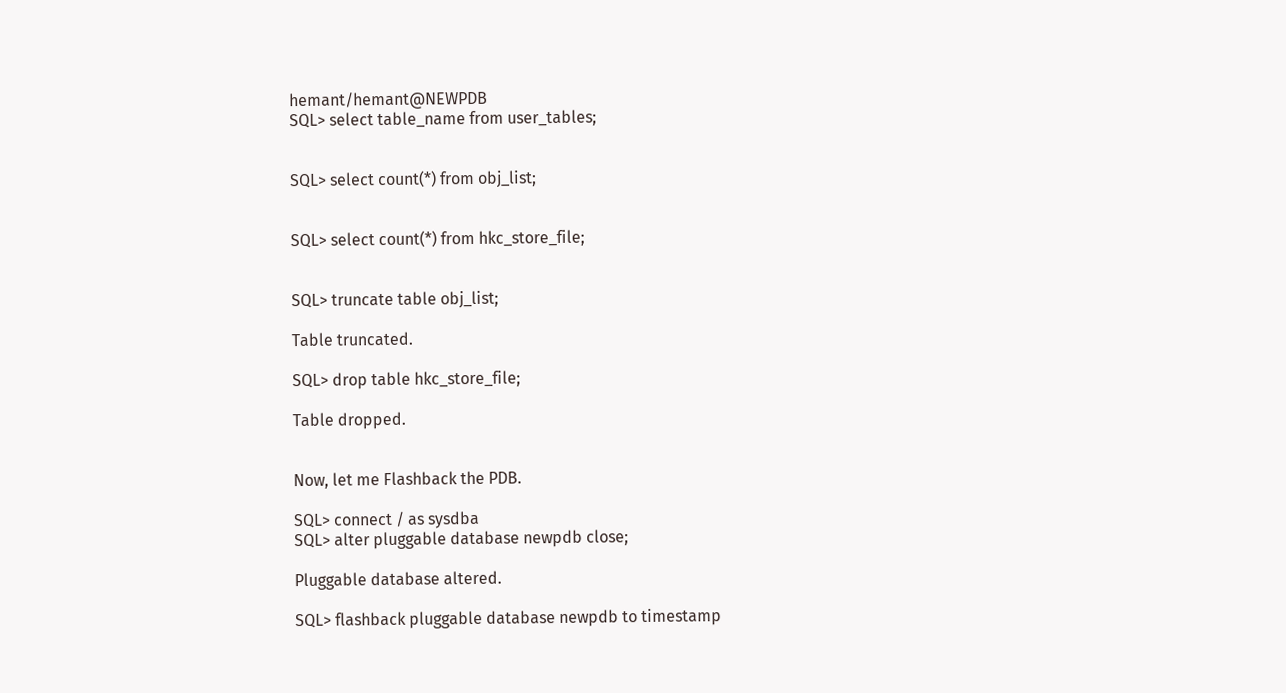hemant/hemant@NEWPDB
SQL> select table_name from user_tables;


SQL> select count(*) from obj_list;


SQL> select count(*) from hkc_store_file;


SQL> truncate table obj_list;

Table truncated.

SQL> drop table hkc_store_file;

Table dropped.


Now, let me Flashback the PDB.

SQL> connect / as sysdba
SQL> alter pluggable database newpdb close;

Pluggable database altered.

SQL> flashback pluggable database newpdb to timestamp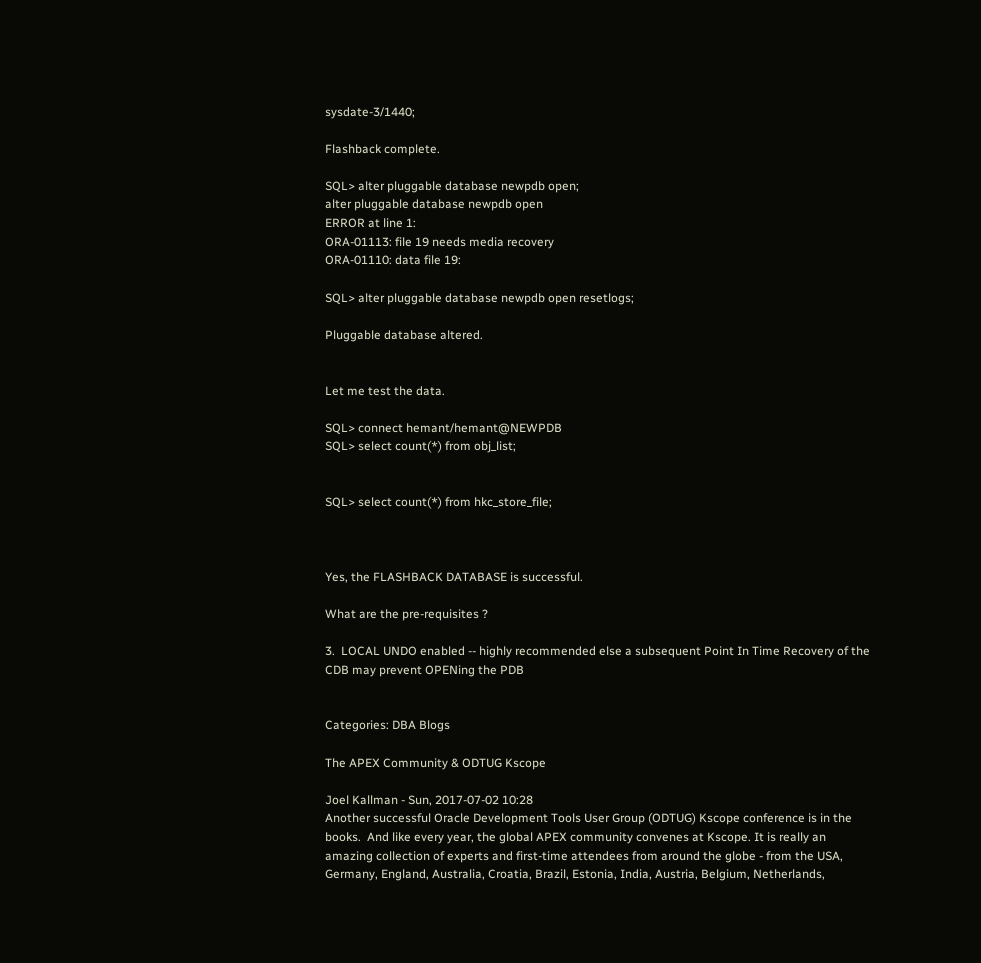sysdate-3/1440;

Flashback complete.

SQL> alter pluggable database newpdb open;
alter pluggable database newpdb open
ERROR at line 1:
ORA-01113: file 19 needs media recovery
ORA-01110: data file 19:

SQL> alter pluggable database newpdb open resetlogs;

Pluggable database altered.


Let me test the data.

SQL> connect hemant/hemant@NEWPDB
SQL> select count(*) from obj_list;


SQL> select count(*) from hkc_store_file;



Yes, the FLASHBACK DATABASE is successful.

What are the pre-requisites ?

3.  LOCAL UNDO enabled -- highly recommended else a subsequent Point In Time Recovery of the CDB may prevent OPENing the PDB


Categories: DBA Blogs

The APEX Community & ODTUG Kscope

Joel Kallman - Sun, 2017-07-02 10:28
Another successful Oracle Development Tools User Group (ODTUG) Kscope conference is in the books.  And like every year, the global APEX community convenes at Kscope. It is really an amazing collection of experts and first-time attendees from around the globe - from the USA, Germany, England, Australia, Croatia, Brazil, Estonia, India, Austria, Belgium, Netherlands,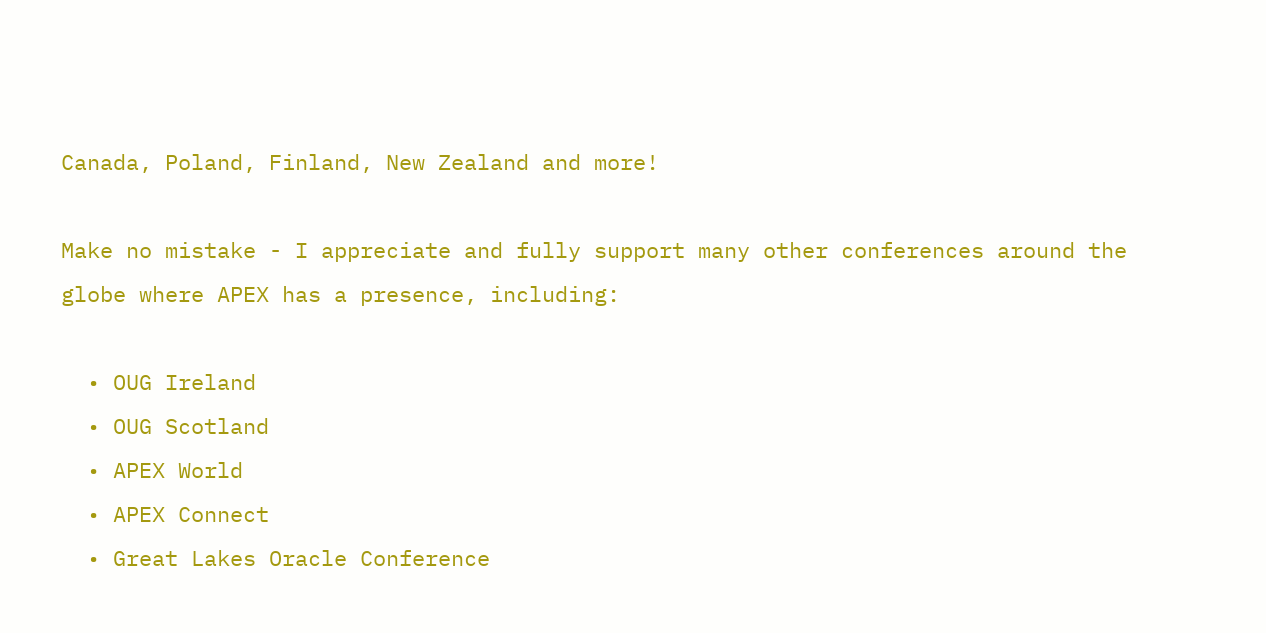Canada, Poland, Finland, New Zealand and more!

Make no mistake - I appreciate and fully support many other conferences around the globe where APEX has a presence, including:

  • OUG Ireland
  • OUG Scotland
  • APEX World
  • APEX Connect
  • Great Lakes Oracle Conference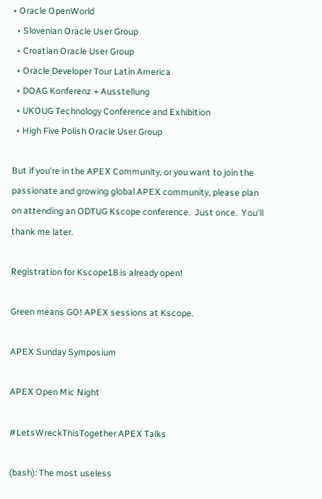• Oracle OpenWorld
  • Slovenian Oracle User Group
  • Croatian Oracle User Group
  • Oracle Developer Tour Latin America
  • DOAG Konferenz + Ausstellung
  • UKOUG Technology Conference and Exhibition
  • High Five Polish Oracle User Group

But if you're in the APEX Community, or you want to join the passionate and growing global APEX community, please plan on attending an ODTUG Kscope conference.  Just once.  You'll thank me later.

Registration for Kscope18 is already open!

Green means GO! APEX sessions at Kscope.

APEX Sunday Symposium

APEX Open Mic Night

#LetsWreckThisTogether APEX Talks

(bash): The most useless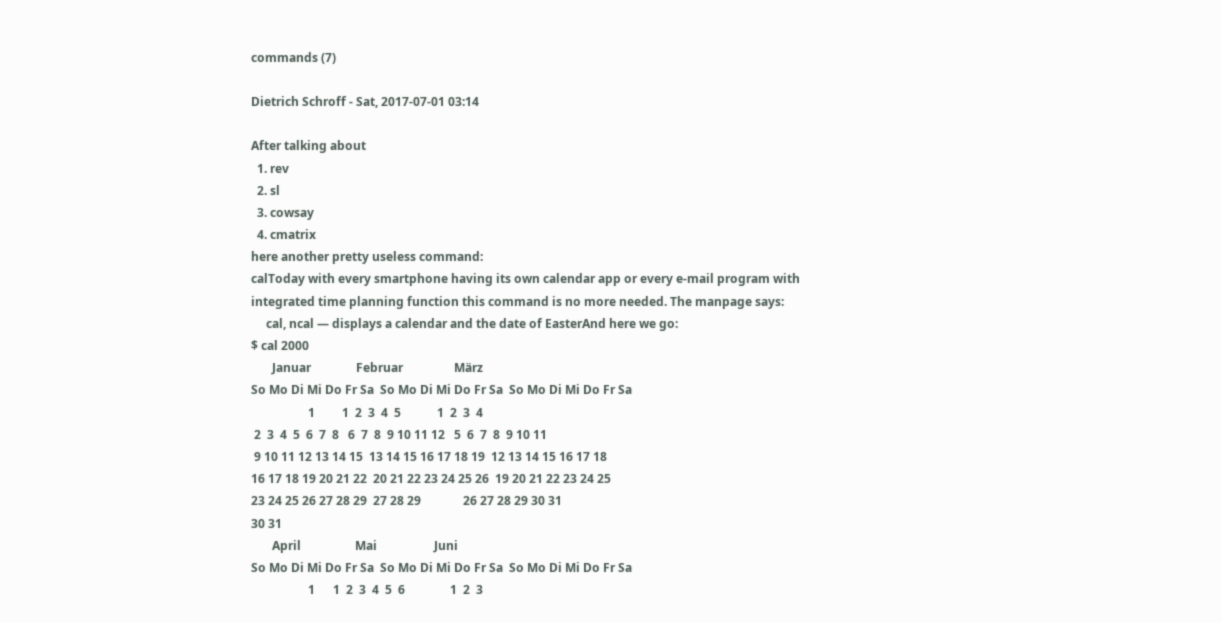commands (7)

Dietrich Schroff - Sat, 2017-07-01 03:14

After talking about
  1. rev
  2. sl
  3. cowsay
  4. cmatrix
here another pretty useless command:
calToday with every smartphone having its own calendar app or every e-mail program with integrated time planning function this command is no more needed. The manpage says:
     cal, ncal — displays a calendar and the date of EasterAnd here we go:
$ cal 2000
       Januar               Februar                 März
So Mo Di Mi Do Fr Sa  So Mo Di Mi Do Fr Sa  So Mo Di Mi Do Fr Sa
                   1         1  2  3  4  5            1  2  3  4
 2  3  4  5  6  7  8   6  7  8  9 10 11 12   5  6  7  8  9 10 11
 9 10 11 12 13 14 15  13 14 15 16 17 18 19  12 13 14 15 16 17 18
16 17 18 19 20 21 22  20 21 22 23 24 25 26  19 20 21 22 23 24 25
23 24 25 26 27 28 29  27 28 29              26 27 28 29 30 31
30 31
       April                  Mai                   Juni
So Mo Di Mi Do Fr Sa  So Mo Di Mi Do Fr Sa  So Mo Di Mi Do Fr Sa
                   1      1  2  3  4  5  6               1  2  3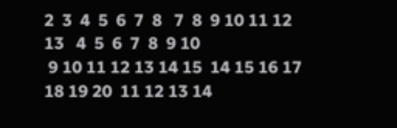2  3  4  5  6  7  8   7  8  9 10 11 12 13   4  5  6  7  8  9 10
 9 10 11 12 13 14 15  14 15 16 17 18 19 20  11 12 13 14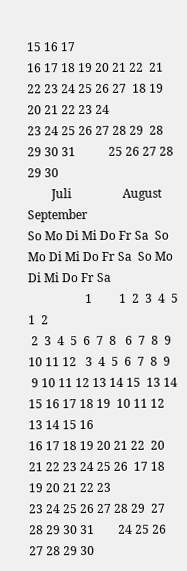15 16 17
16 17 18 19 20 21 22  21 22 23 24 25 26 27  18 19 20 21 22 23 24
23 24 25 26 27 28 29  28 29 30 31           25 26 27 28 29 30
        Juli                 August              September
So Mo Di Mi Do Fr Sa  So Mo Di Mi Do Fr Sa  So Mo Di Mi Do Fr Sa
                   1         1  2  3  4  5                  1  2
 2  3  4  5  6  7  8   6  7  8  9 10 11 12   3  4  5  6  7  8  9
 9 10 11 12 13 14 15  13 14 15 16 17 18 19  10 11 12 13 14 15 16
16 17 18 19 20 21 22  20 21 22 23 24 25 26  17 18 19 20 21 22 23
23 24 25 26 27 28 29  27 28 29 30 31        24 25 26 27 28 29 30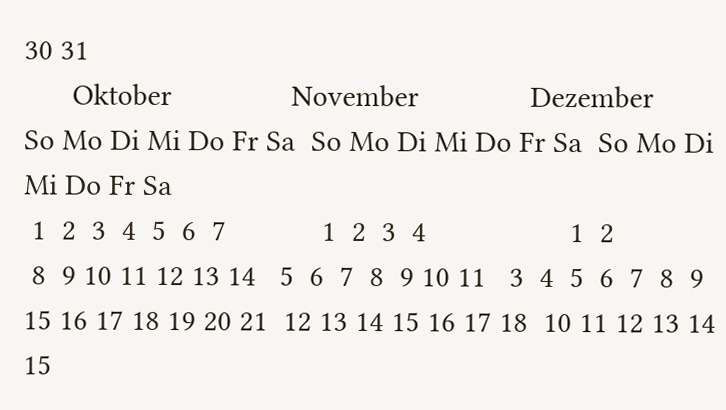30 31
      Oktober               November              Dezember
So Mo Di Mi Do Fr Sa  So Mo Di Mi Do Fr Sa  So Mo Di Mi Do Fr Sa
 1  2  3  4  5  6  7            1  2  3  4                  1  2
 8  9 10 11 12 13 14   5  6  7  8  9 10 11   3  4  5  6  7  8  9
15 16 17 18 19 20 21  12 13 14 15 16 17 18  10 11 12 13 14 15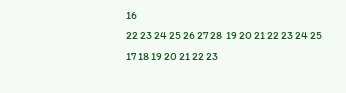16
22 23 24 25 26 27 28  19 20 21 22 23 24 25  17 18 19 20 21 22 23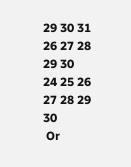29 30 31              26 27 28 29 30        24 25 26 27 28 29 30
 Or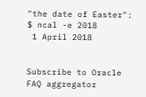"the date of Easter":
$ ncal -e 2018
 1 April 2018


Subscribe to Oracle FAQ aggregator